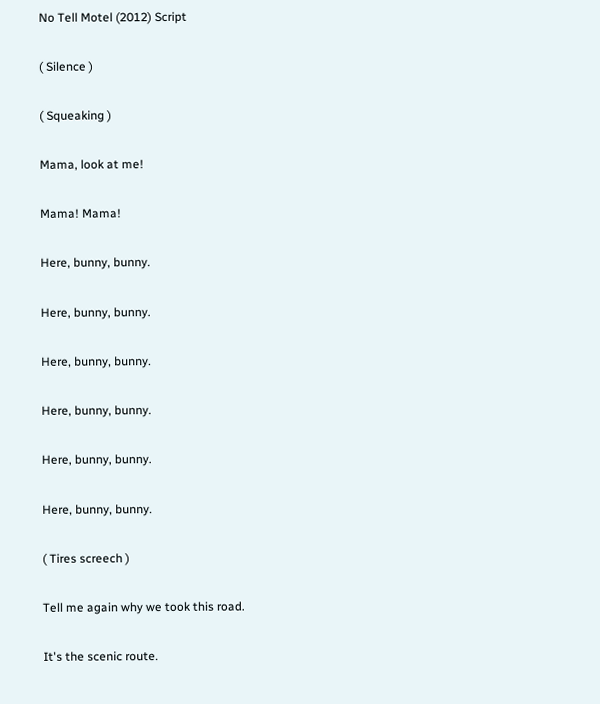No Tell Motel (2012) Script

( Silence )

( Squeaking )

Mama, look at me!

Mama! Mama!

Here, bunny, bunny.

Here, bunny, bunny.

Here, bunny, bunny.

Here, bunny, bunny.

Here, bunny, bunny.

Here, bunny, bunny.

( Tires screech )

Tell me again why we took this road.

It's the scenic route.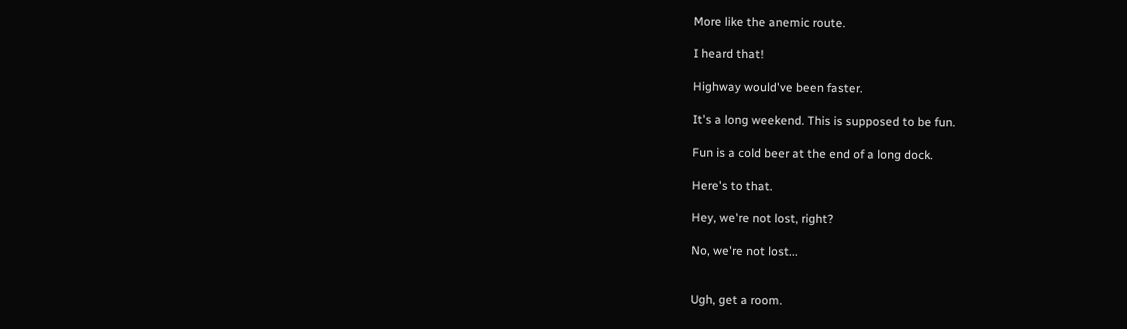More like the anemic route.

I heard that!

Highway would've been faster.

It's a long weekend. This is supposed to be fun.

Fun is a cold beer at the end of a long dock.

Here's to that.

Hey, we're not lost, right?

No, we're not lost...


Ugh, get a room.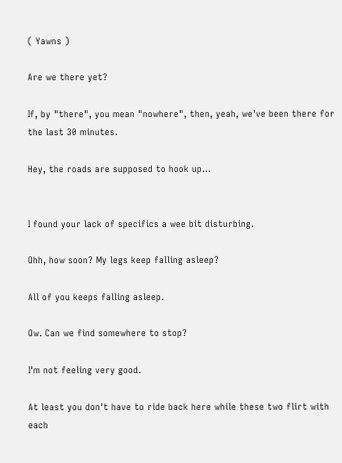( Yawns )

Are we there yet?

If, by "there", you mean "nowhere", then, yeah, we've been there for the last 30 minutes.

Hey, the roads are supposed to hook up...


I found your lack of specifics a wee bit disturbing.

Ohh, how soon? My legs keep falling asleep?

All of you keeps falling asleep.

Ow. Can we find somewhere to stop?

I'm not feeling very good.

At least you don't have to ride back here while these two flirt with each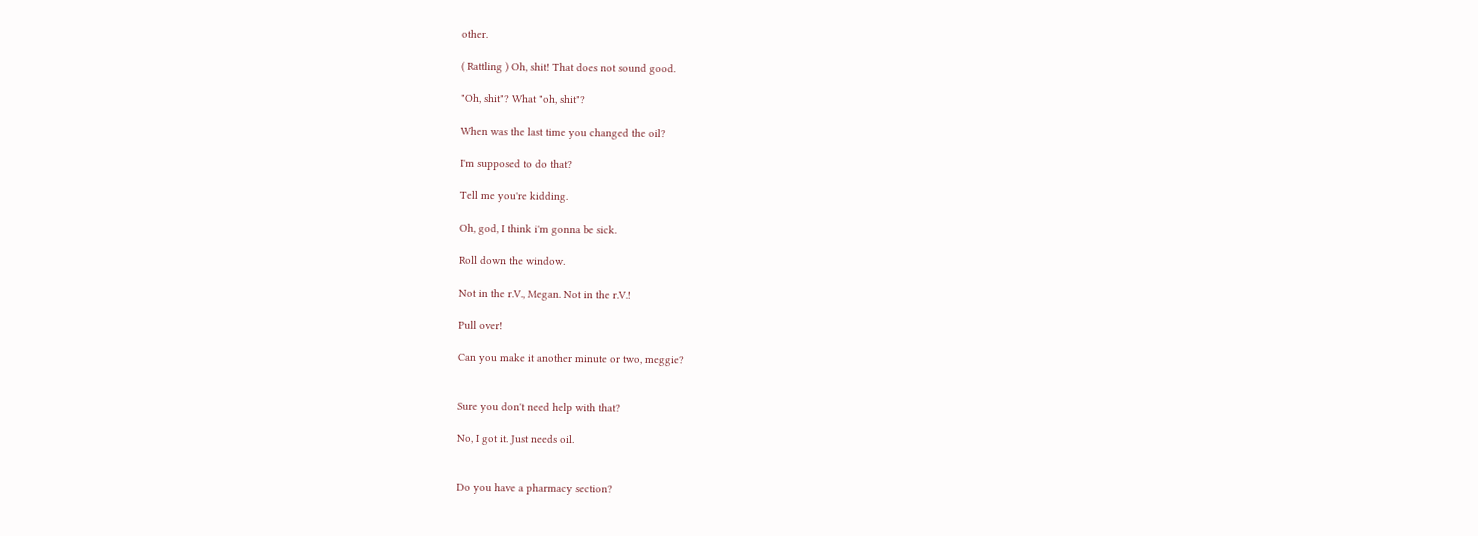other.

( Rattling ) Oh, shit! That does not sound good.

"Oh, shit"? What "oh, shit"?

When was the last time you changed the oil?

I'm supposed to do that?

Tell me you're kidding.

Oh, god, I think i'm gonna be sick.

Roll down the window.

Not in the r.V., Megan. Not in the r.V.!

Pull over!

Can you make it another minute or two, meggie?


Sure you don't need help with that?

No, I got it. Just needs oil.


Do you have a pharmacy section?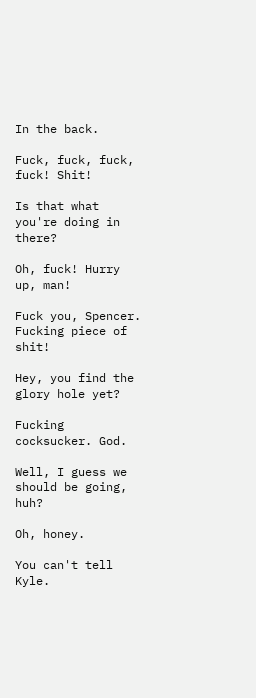In the back.

Fuck, fuck, fuck, fuck! Shit!

Is that what you're doing in there?

Oh, fuck! Hurry up, man!

Fuck you, Spencer. Fucking piece of shit!

Hey, you find the glory hole yet?

Fucking cocksucker. God.

Well, I guess we should be going, huh?

Oh, honey.

You can't tell Kyle.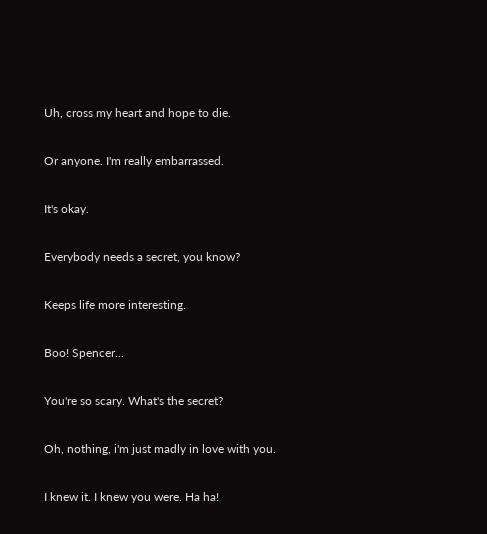Uh, cross my heart and hope to die.

Or anyone. I'm really embarrassed.

It's okay.

Everybody needs a secret, you know?

Keeps life more interesting.

Boo! Spencer...

You're so scary. What's the secret?

Oh, nothing, i'm just madly in love with you.

I knew it. I knew you were. Ha ha!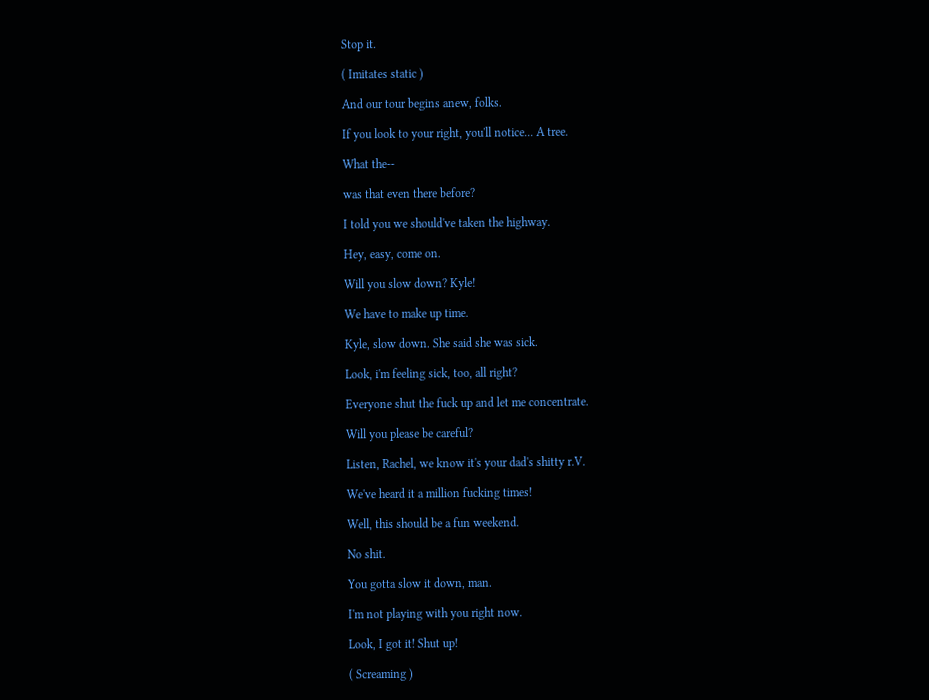Stop it.

( Imitates static )

And our tour begins anew, folks.

If you look to your right, you'll notice... A tree.

What the--

was that even there before?

I told you we should've taken the highway.

Hey, easy, come on.

Will you slow down? Kyle!

We have to make up time.

Kyle, slow down. She said she was sick.

Look, i'm feeling sick, too, all right?

Everyone shut the fuck up and let me concentrate.

Will you please be careful?

Listen, Rachel, we know it's your dad's shitty r.V.

We've heard it a million fucking times!

Well, this should be a fun weekend.

No shit.

You gotta slow it down, man.

I'm not playing with you right now.

Look, I got it! Shut up!

( Screaming )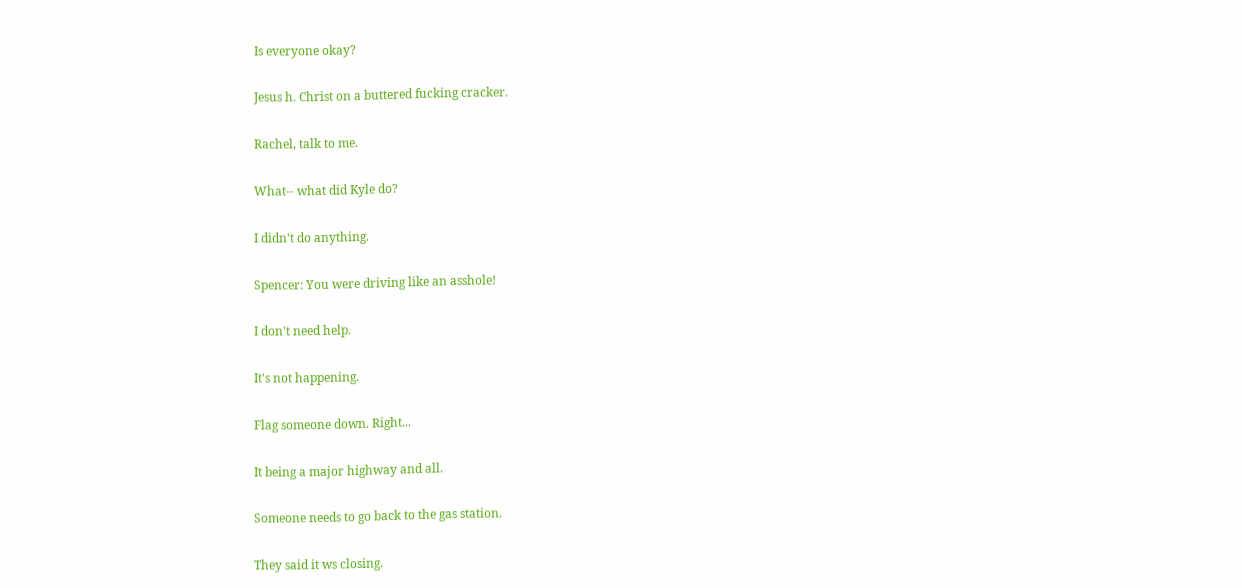Is everyone okay?

Jesus h. Christ on a buttered fucking cracker.

Rachel, talk to me.

What-- what did Kyle do?

I didn't do anything.

Spencer: You were driving like an asshole!

I don't need help.

It's not happening.

Flag someone down. Right...

It being a major highway and all.

Someone needs to go back to the gas station.

They said it ws closing.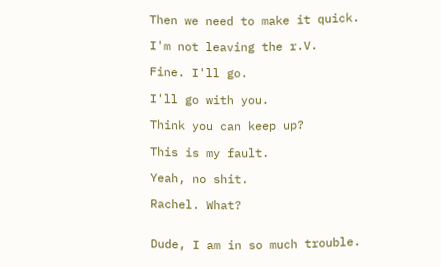Then we need to make it quick.

I'm not leaving the r.V.

Fine. I'll go.

I'll go with you.

Think you can keep up?

This is my fault.

Yeah, no shit.

Rachel. What?


Dude, I am in so much trouble.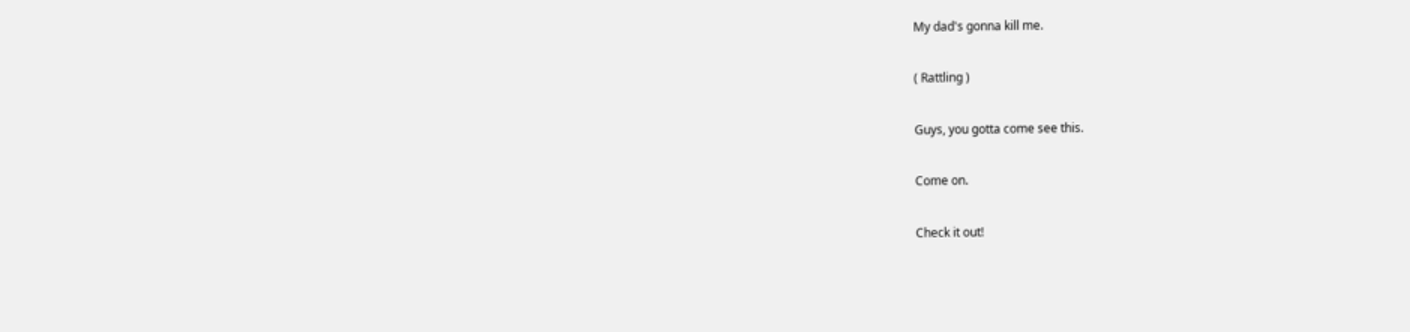My dad's gonna kill me.

( Rattling )

Guys, you gotta come see this.

Come on.

Check it out!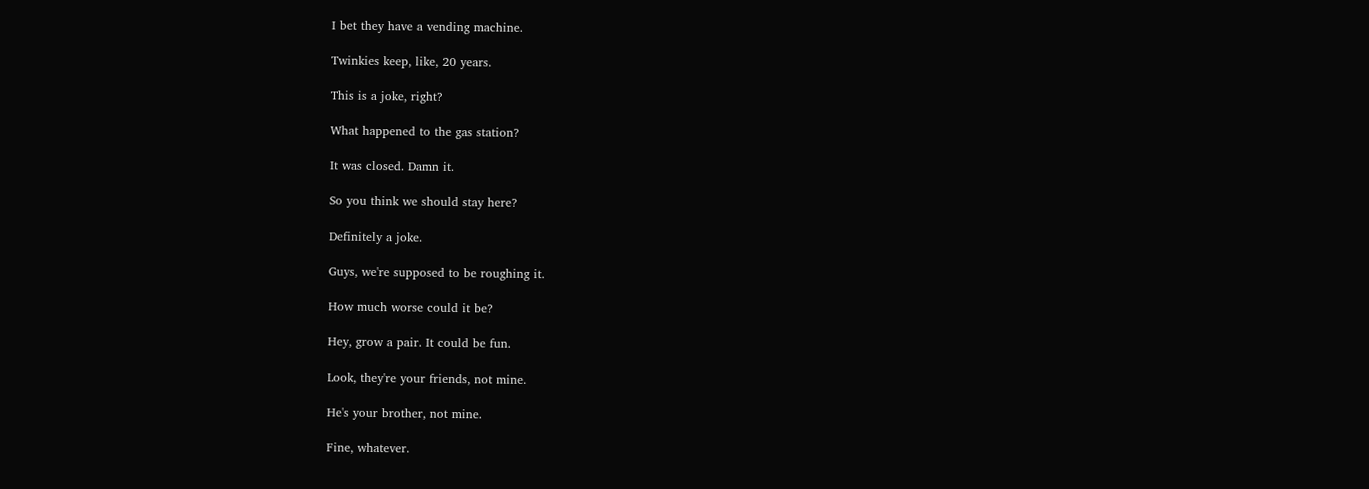I bet they have a vending machine.

Twinkies keep, like, 20 years.

This is a joke, right?

What happened to the gas station?

It was closed. Damn it.

So you think we should stay here?

Definitely a joke.

Guys, we're supposed to be roughing it.

How much worse could it be?

Hey, grow a pair. It could be fun.

Look, they're your friends, not mine.

He's your brother, not mine.

Fine, whatever.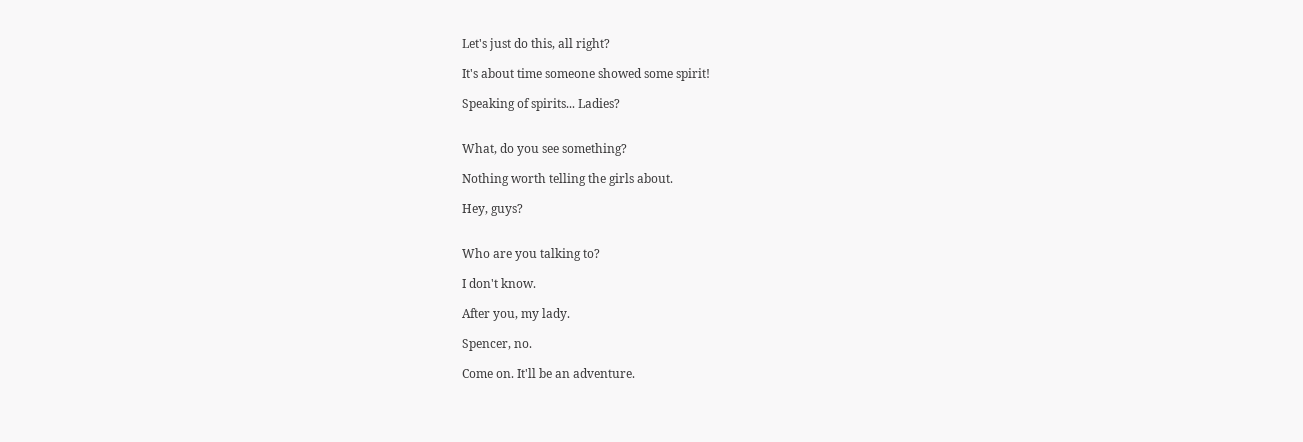Let's just do this, all right?

It's about time someone showed some spirit!

Speaking of spirits... Ladies?


What, do you see something?

Nothing worth telling the girls about.

Hey, guys?


Who are you talking to?

I don't know.

After you, my lady.

Spencer, no.

Come on. It'll be an adventure.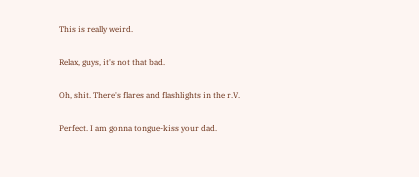This is really weird.

Relax, guys, it's not that bad.

Oh, shit. There's flares and flashlights in the r.V.

Perfect. I am gonna tongue-kiss your dad.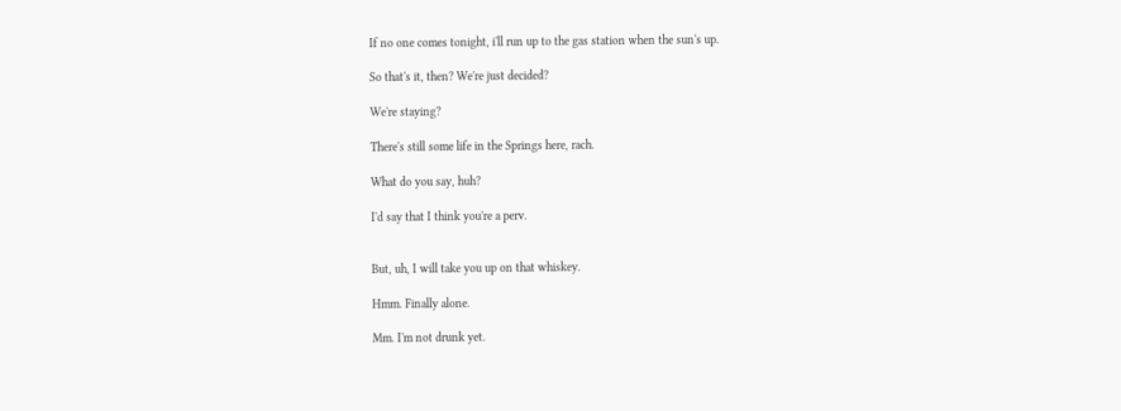If no one comes tonight, i'll run up to the gas station when the sun's up.

So that's it, then? We're just decided?

We're staying?

There's still some life in the Springs here, rach.

What do you say, huh?

I'd say that I think you're a perv.


But, uh, I will take you up on that whiskey.

Hmm. Finally alone.

Mm. I'm not drunk yet.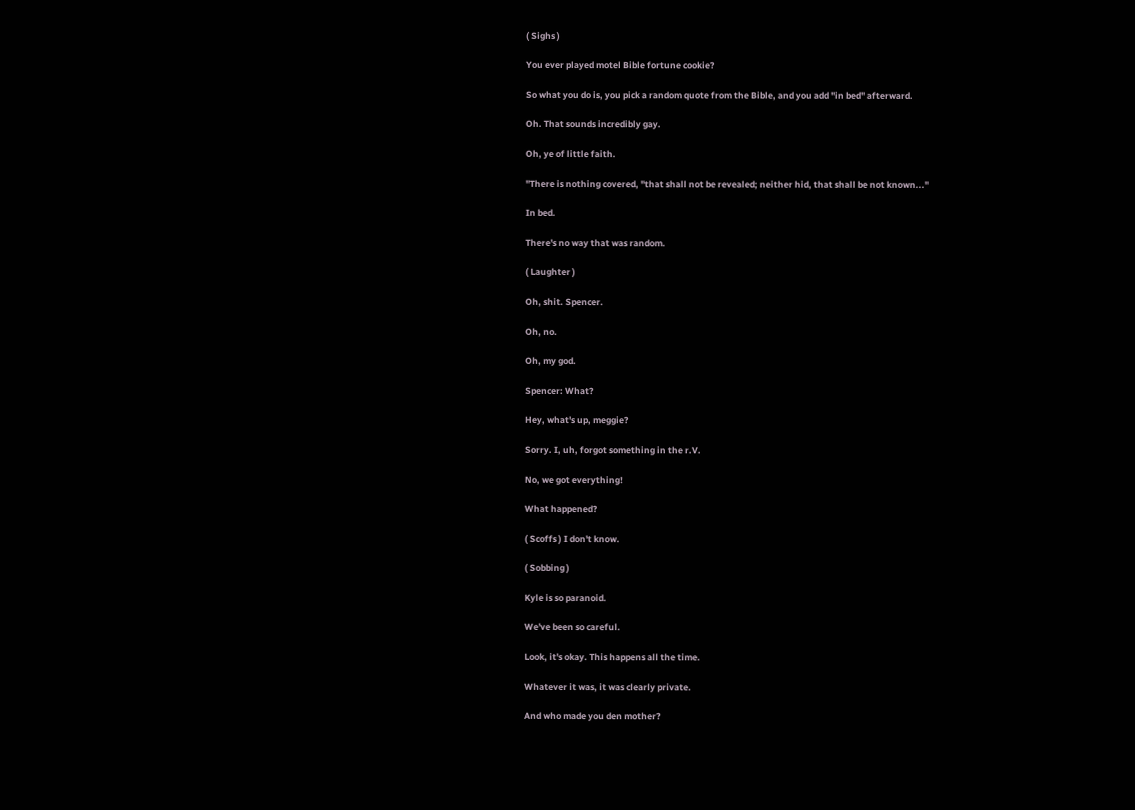( Sighs )

You ever played motel Bible fortune cookie?

So what you do is, you pick a random quote from the Bible, and you add "in bed" afterward.

Oh. That sounds incredibly gay.

Oh, ye of little faith.

"There is nothing covered, "that shall not be revealed; neither hid, that shall be not known..."

In bed.

There's no way that was random.

( Laughter )

Oh, shit. Spencer.

Oh, no.

Oh, my god.

Spencer: What?

Hey, what's up, meggie?

Sorry. I, uh, forgot something in the r.V.

No, we got everything!

What happened?

( Scoffs ) I don't know.

( Sobbing )

Kyle is so paranoid.

We've been so careful.

Look, it's okay. This happens all the time.

Whatever it was, it was clearly private.

And who made you den mother?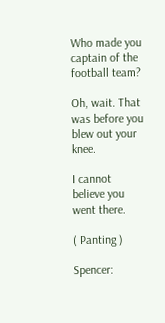Who made you captain of the football team?

Oh, wait. That was before you blew out your knee.

I cannot believe you went there.

( Panting )

Spencer: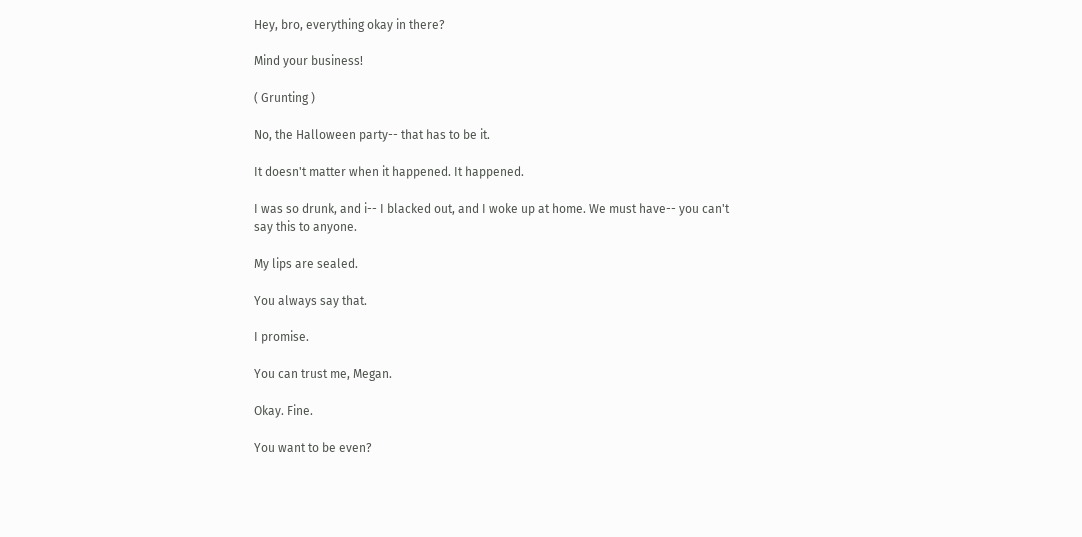Hey, bro, everything okay in there?

Mind your business!

( Grunting )

No, the Halloween party-- that has to be it.

It doesn't matter when it happened. It happened.

I was so drunk, and i-- I blacked out, and I woke up at home. We must have-- you can't say this to anyone.

My lips are sealed.

You always say that.

I promise.

You can trust me, Megan.

Okay. Fine.

You want to be even?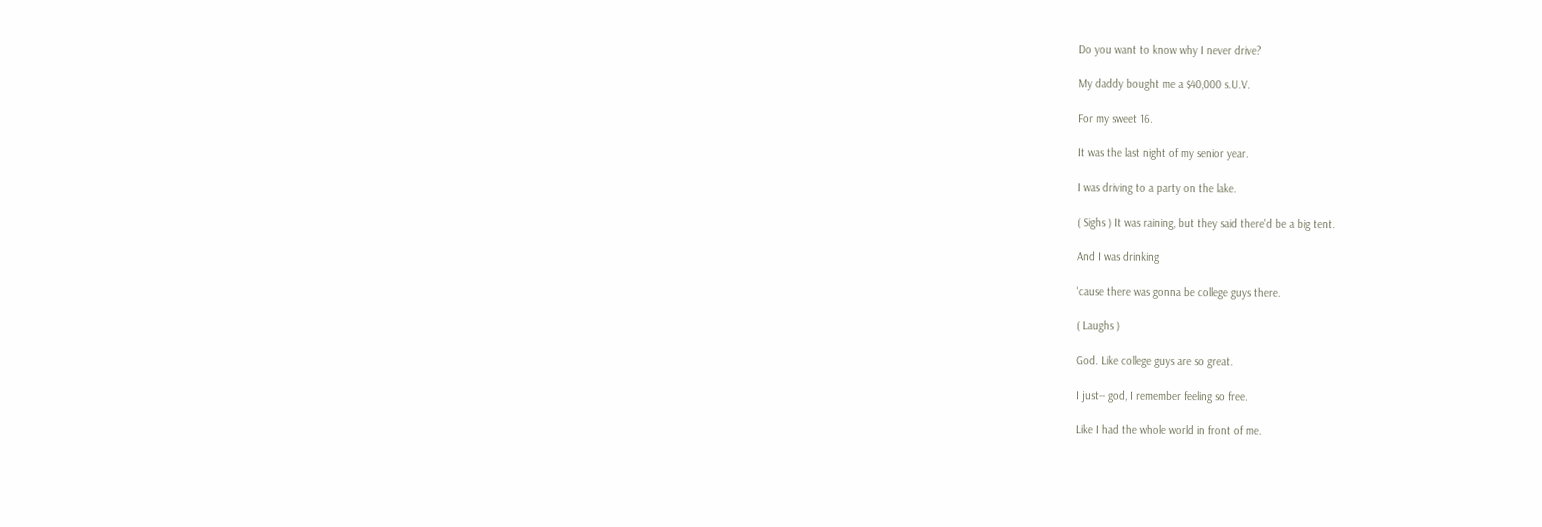Do you want to know why I never drive?

My daddy bought me a $40,000 s.U.V.

For my sweet 16.

It was the last night of my senior year.

I was driving to a party on the lake.

( Sighs ) It was raining, but they said there'd be a big tent.

And I was drinking

'cause there was gonna be college guys there.

( Laughs )

God. Like college guys are so great.

I just-- god, I remember feeling so free.

Like I had the whole world in front of me.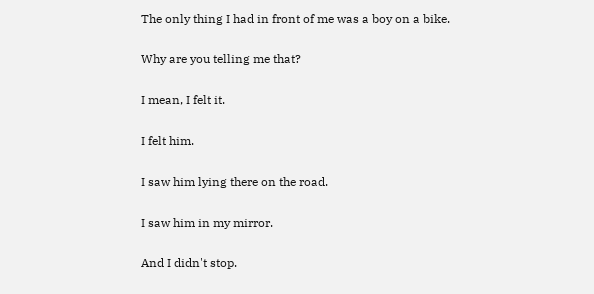The only thing I had in front of me was a boy on a bike.

Why are you telling me that?

I mean, I felt it.

I felt him.

I saw him lying there on the road.

I saw him in my mirror.

And I didn't stop.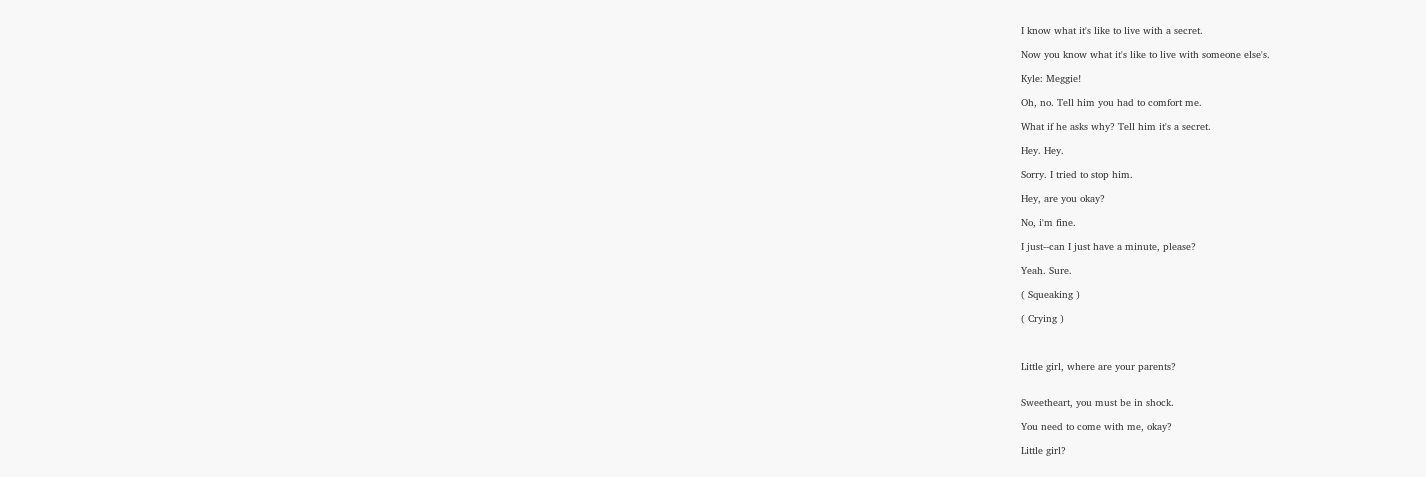I know what it's like to live with a secret.

Now you know what it's like to live with someone else's.

Kyle: Meggie!

Oh, no. Tell him you had to comfort me.

What if he asks why? Tell him it's a secret.

Hey. Hey.

Sorry. I tried to stop him.

Hey, are you okay?

No, i'm fine.

I just--can I just have a minute, please?

Yeah. Sure.

( Squeaking )

( Crying )



Little girl, where are your parents?


Sweetheart, you must be in shock.

You need to come with me, okay?

Little girl?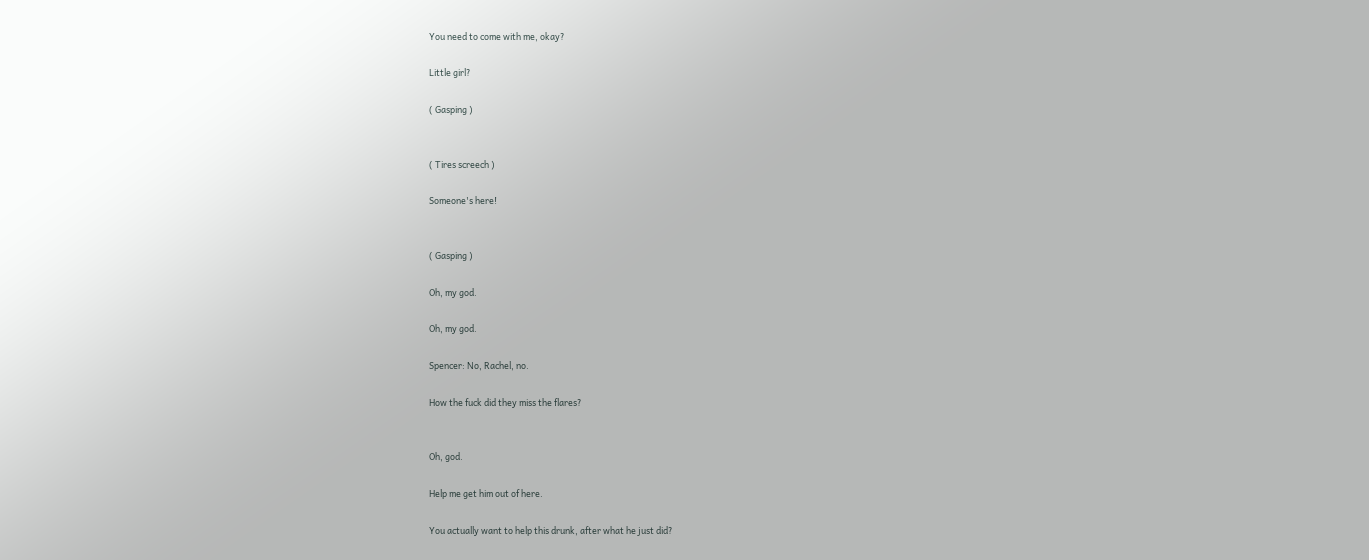You need to come with me, okay?

Little girl?

( Gasping )


( Tires screech )

Someone's here!


( Gasping )

Oh, my god.

Oh, my god.

Spencer: No, Rachel, no.

How the fuck did they miss the flares?


Oh, god.

Help me get him out of here.

You actually want to help this drunk, after what he just did?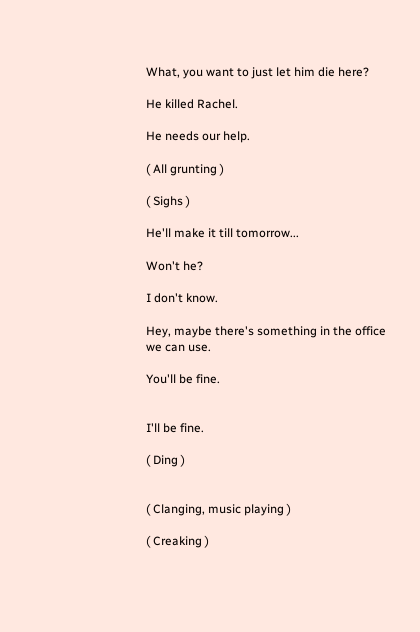What, you want to just let him die here?

He killed Rachel.

He needs our help.

( All grunting )

( Sighs )

He'll make it till tomorrow...

Won't he?

I don't know.

Hey, maybe there's something in the office we can use.

You'll be fine.


I'll be fine.

( Ding )


( Clanging, music playing )

( Creaking )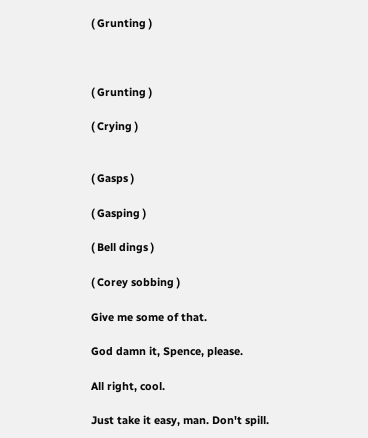( Grunting )



( Grunting )

( Crying )


( Gasps )

( Gasping )

( Bell dings )

( Corey sobbing )

Give me some of that.

God damn it, Spence, please.

All right, cool.

Just take it easy, man. Don't spill.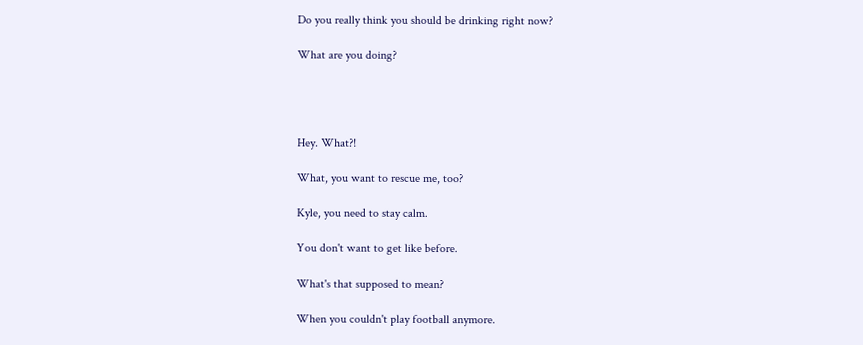Do you really think you should be drinking right now?

What are you doing?




Hey. What?!

What, you want to rescue me, too?

Kyle, you need to stay calm.

You don't want to get like before.

What's that supposed to mean?

When you couldn't play football anymore.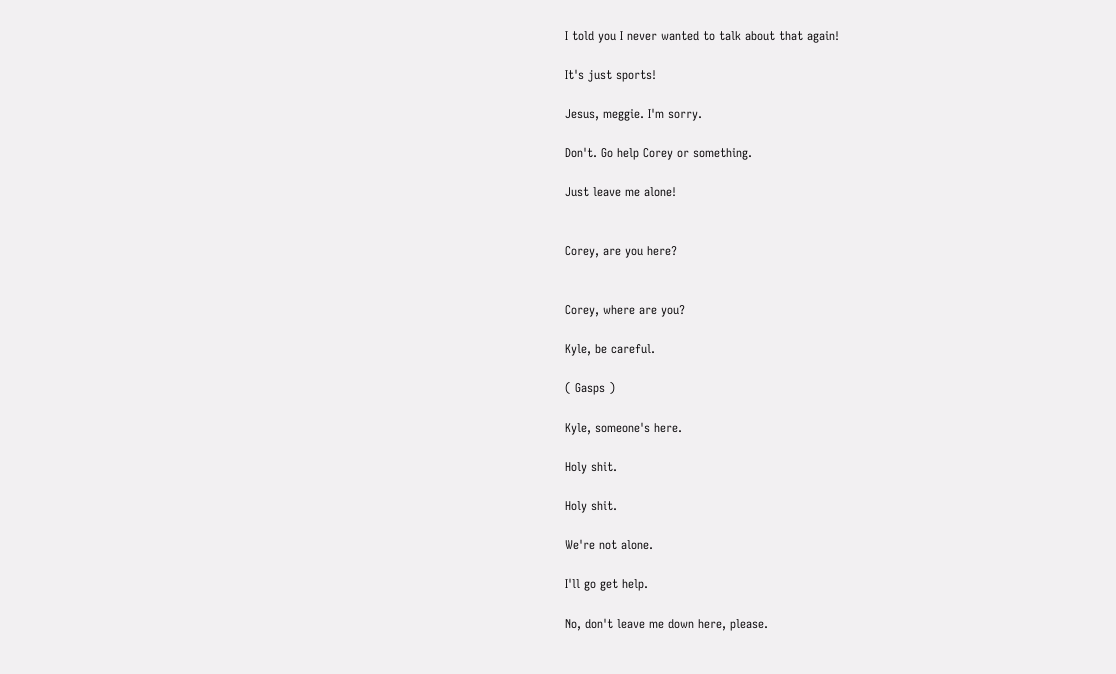I told you I never wanted to talk about that again!

It's just sports!

Jesus, meggie. I'm sorry.

Don't. Go help Corey or something.

Just leave me alone!


Corey, are you here?


Corey, where are you?

Kyle, be careful.

( Gasps )

Kyle, someone's here.

Holy shit.

Holy shit.

We're not alone.

I'll go get help.

No, don't leave me down here, please.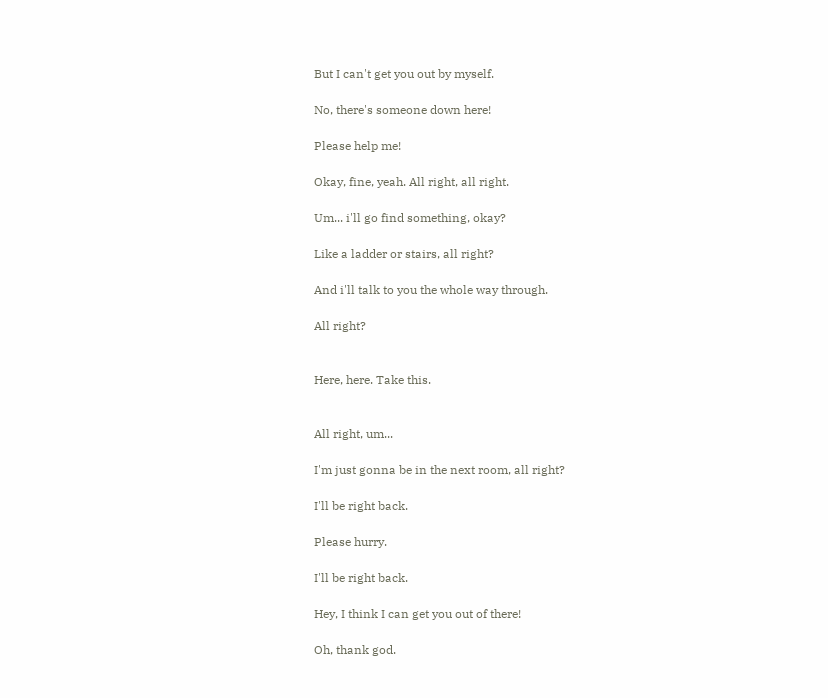But I can't get you out by myself.

No, there's someone down here!

Please help me!

Okay, fine, yeah. All right, all right.

Um... i'll go find something, okay?

Like a ladder or stairs, all right?

And i'll talk to you the whole way through.

All right?


Here, here. Take this.


All right, um...

I'm just gonna be in the next room, all right?

I'll be right back.

Please hurry.

I'll be right back.

Hey, I think I can get you out of there!

Oh, thank god.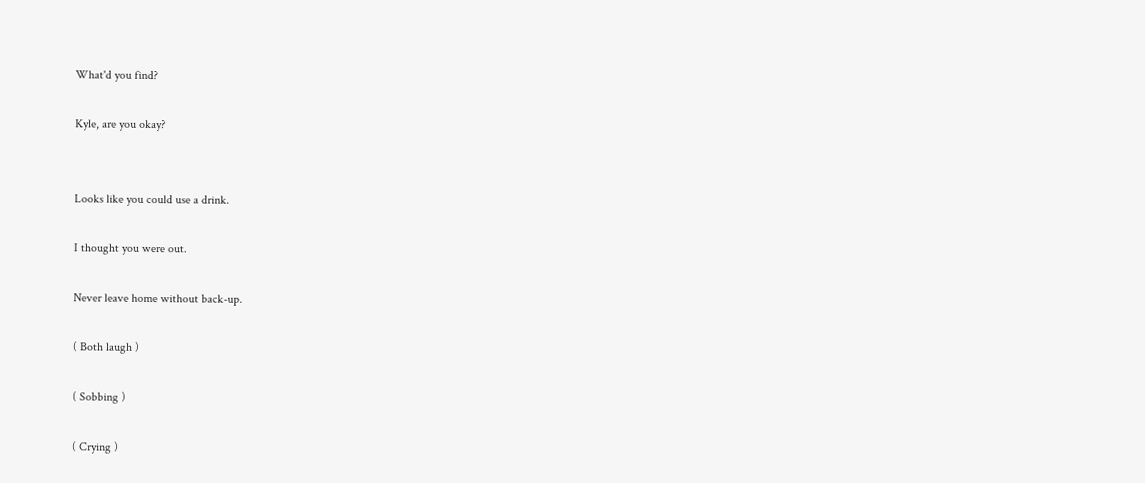What'd you find?

Kyle, are you okay?


Looks like you could use a drink.

I thought you were out.

Never leave home without back-up.

( Both laugh )

( Sobbing )

( Crying )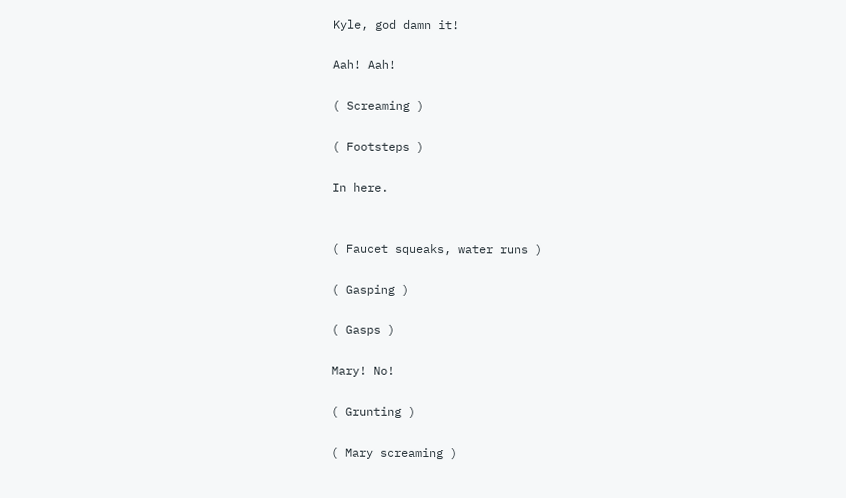Kyle, god damn it!

Aah! Aah!

( Screaming )

( Footsteps )

In here.


( Faucet squeaks, water runs )

( Gasping )

( Gasps )

Mary! No!

( Grunting )

( Mary screaming )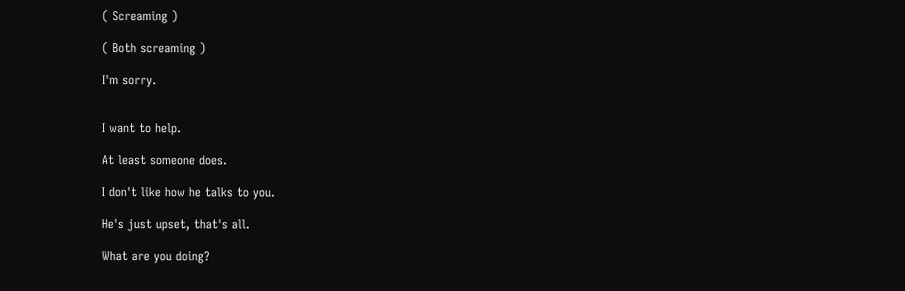( Screaming )

( Both screaming )

I'm sorry.


I want to help.

At least someone does.

I don't like how he talks to you.

He's just upset, that's all.

What are you doing?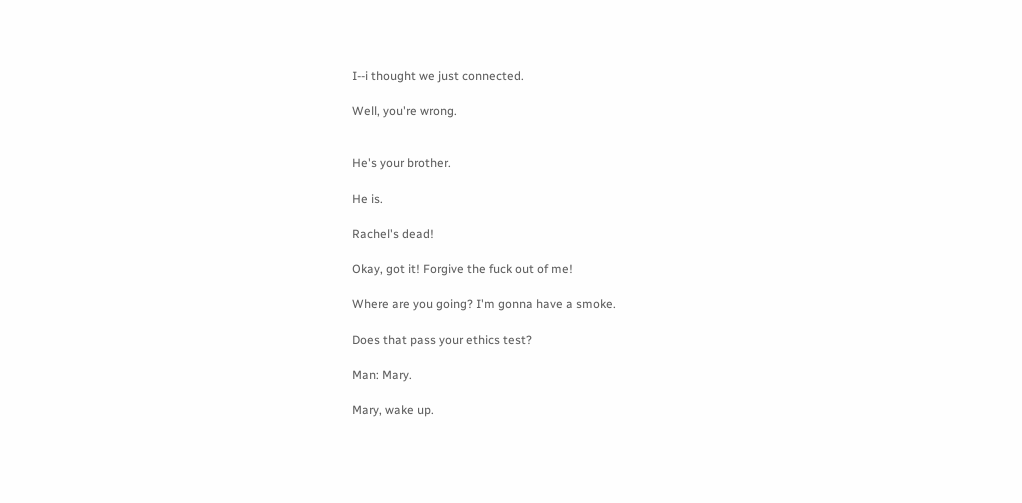I--i thought we just connected.

Well, you're wrong.


He's your brother.

He is.

Rachel's dead!

Okay, got it! Forgive the fuck out of me!

Where are you going? I'm gonna have a smoke.

Does that pass your ethics test?

Man: Mary.

Mary, wake up.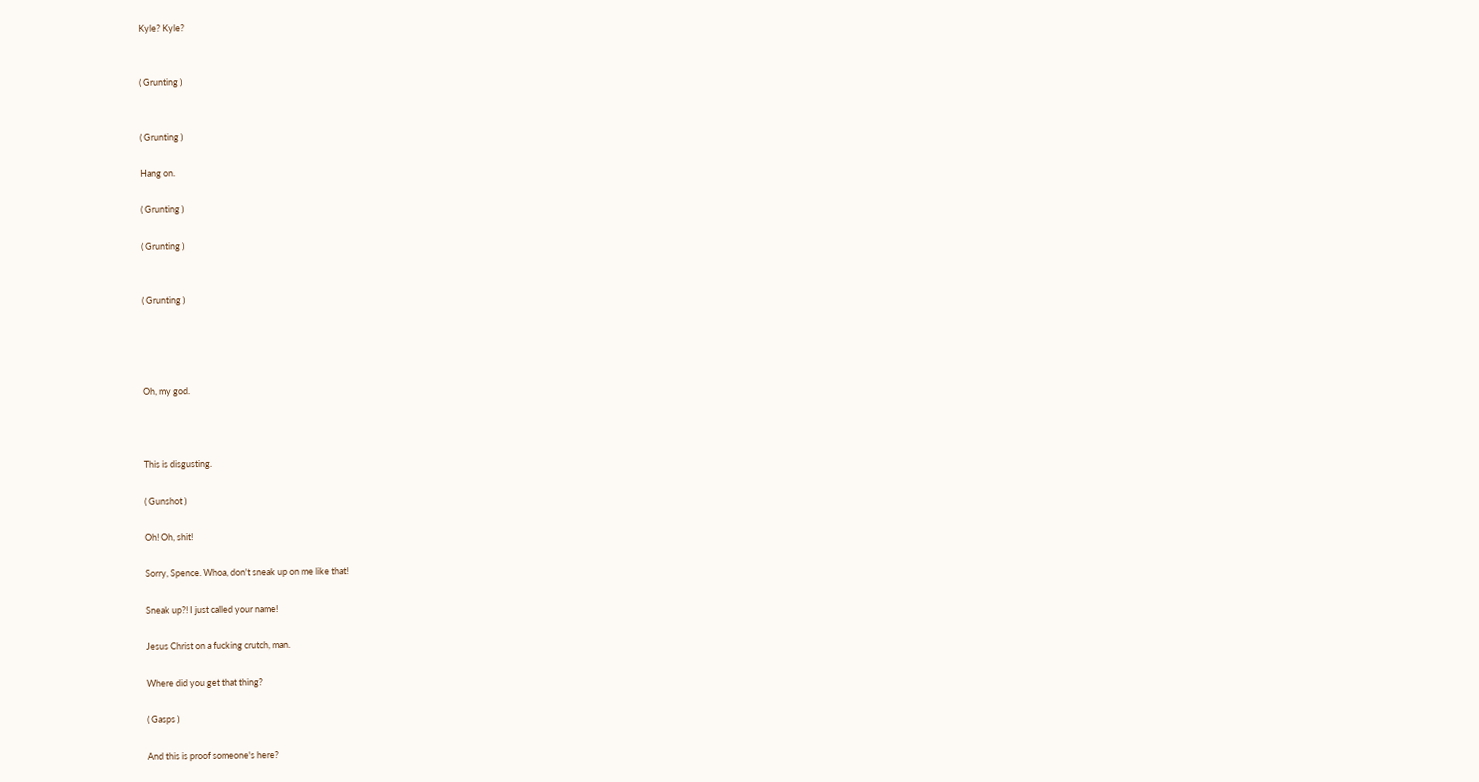Kyle? Kyle?


( Grunting )


( Grunting )

Hang on.

( Grunting )

( Grunting )


( Grunting )




Oh, my god.



This is disgusting.

( Gunshot )

Oh! Oh, shit!

Sorry, Spence. Whoa, don't sneak up on me like that!

Sneak up?! I just called your name!

Jesus Christ on a fucking crutch, man.

Where did you get that thing?

( Gasps )

And this is proof someone's here?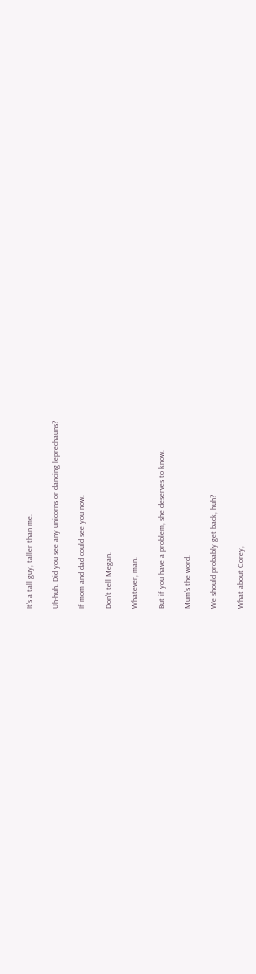It's a tall guy, taller than me.

Uh-huh. Did you see any unicorns or dancing leprechauns?

If mom and dad could see you now.

Don't tell Megan.

Whatever, man.

But if you have a problem, she deserves to know.

Mum's the word.

We should probably get back, huh?

What about Corey,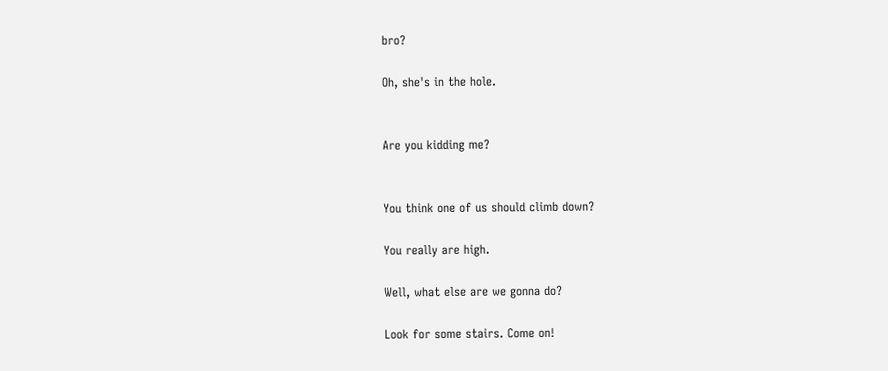bro?

Oh, she's in the hole.


Are you kidding me?


You think one of us should climb down?

You really are high.

Well, what else are we gonna do?

Look for some stairs. Come on!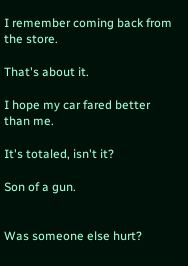I remember coming back from the store.

That's about it.

I hope my car fared better than me.

It's totaled, isn't it?

Son of a gun.


Was someone else hurt?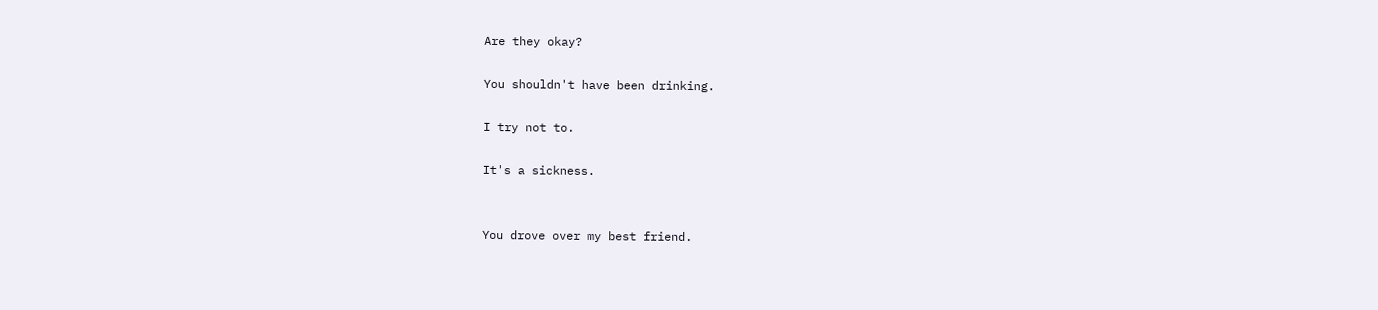Are they okay?

You shouldn't have been drinking.

I try not to.

It's a sickness.


You drove over my best friend.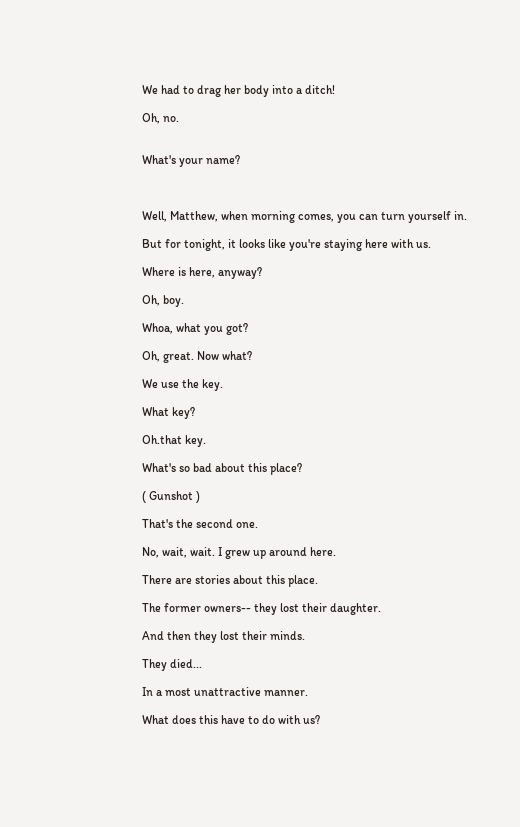We had to drag her body into a ditch!

Oh, no.


What's your name?



Well, Matthew, when morning comes, you can turn yourself in.

But for tonight, it looks like you're staying here with us.

Where is here, anyway?

Oh, boy.

Whoa, what you got?

Oh, great. Now what?

We use the key.

What key?

Oh.that key.

What's so bad about this place?

( Gunshot )

That's the second one.

No, wait, wait. I grew up around here.

There are stories about this place.

The former owners-- they lost their daughter.

And then they lost their minds.

They died...

In a most unattractive manner.

What does this have to do with us?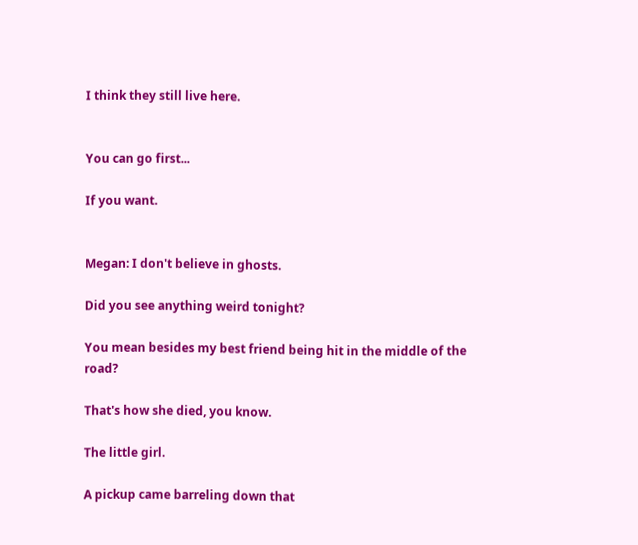I think they still live here.


You can go first...

If you want.


Megan: I don't believe in ghosts.

Did you see anything weird tonight?

You mean besides my best friend being hit in the middle of the road?

That's how she died, you know.

The little girl.

A pickup came barreling down that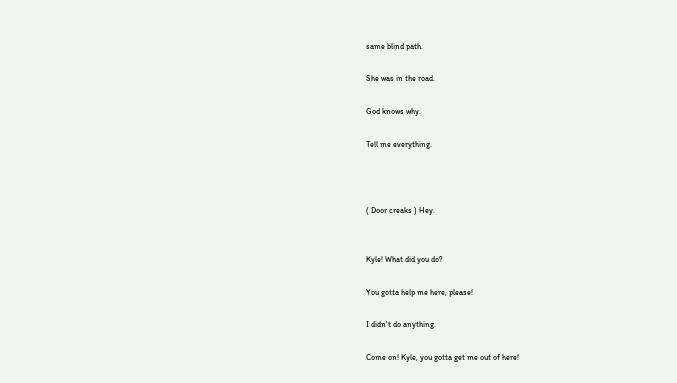same blind path.

She was in the road.

God knows why.

Tell me everything.



( Door creaks ) Hey.


Kyle! What did you do?

You gotta help me here, please!

I didn't do anything.

Come on! Kyle, you gotta get me out of here!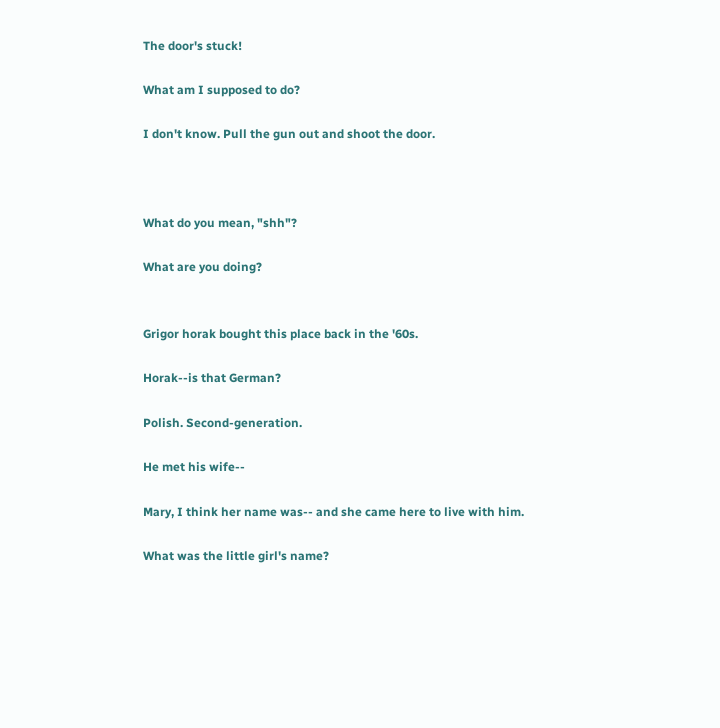The door's stuck!

What am I supposed to do?

I don't know. Pull the gun out and shoot the door.



What do you mean, "shh"?

What are you doing?


Grigor horak bought this place back in the '60s.

Horak--is that German?

Polish. Second-generation.

He met his wife--

Mary, I think her name was-- and she came here to live with him.

What was the little girl's name?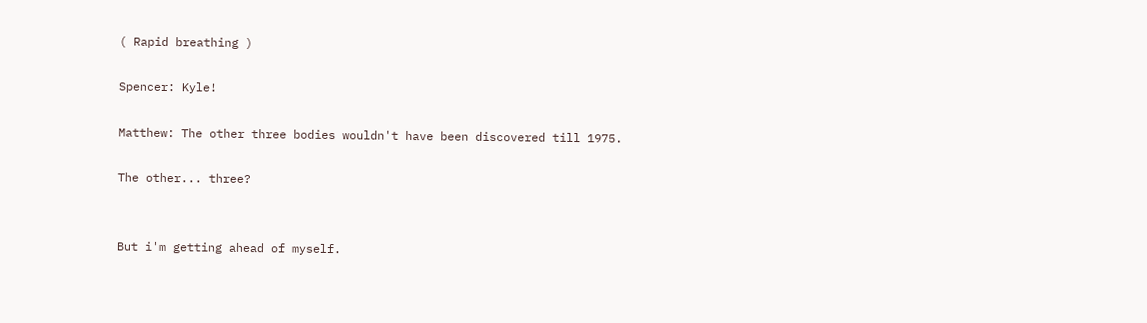( Rapid breathing )

Spencer: Kyle!

Matthew: The other three bodies wouldn't have been discovered till 1975.

The other... three?


But i'm getting ahead of myself.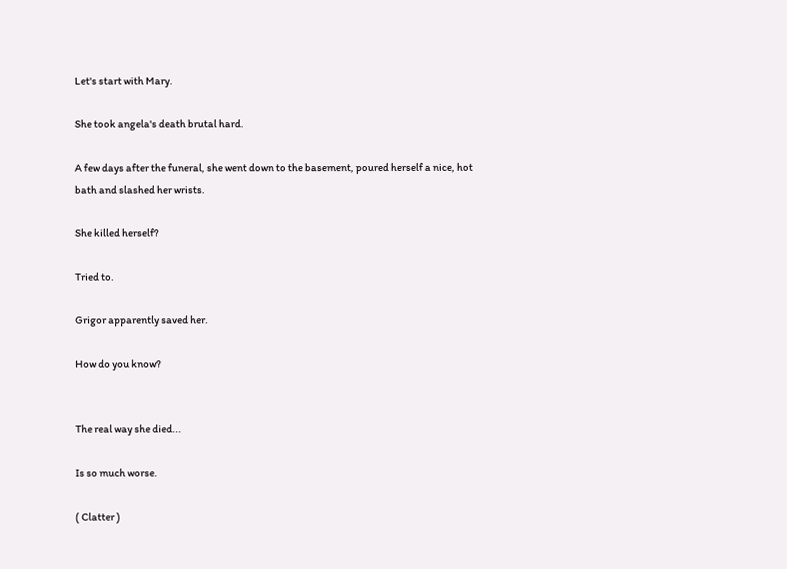Let's start with Mary.

She took angela's death brutal hard.

A few days after the funeral, she went down to the basement, poured herself a nice, hot bath and slashed her wrists.

She killed herself?

Tried to.

Grigor apparently saved her.

How do you know?


The real way she died...

Is so much worse.

( Clatter )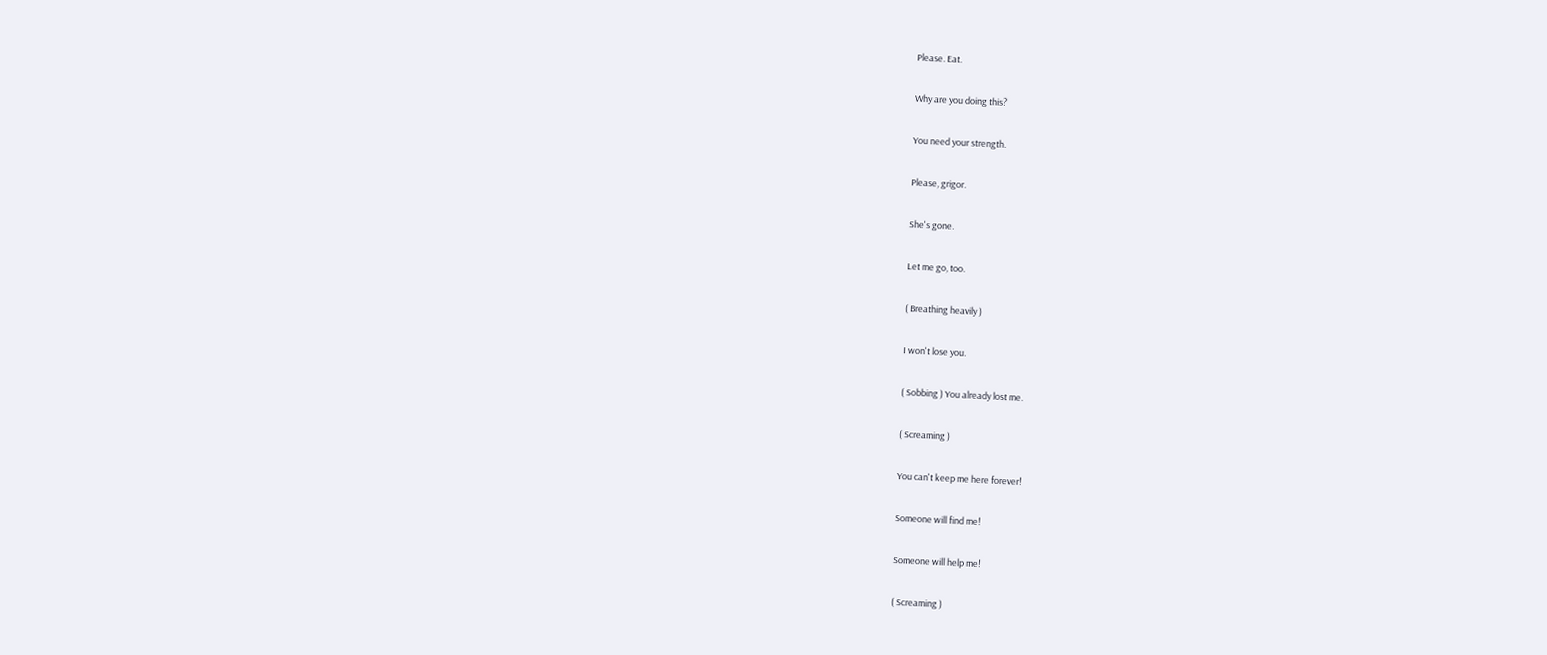Please. Eat.

Why are you doing this?

You need your strength.

Please, grigor.

She's gone.

Let me go, too.

( Breathing heavily )

I won't lose you.

( Sobbing ) You already lost me.

( Screaming )

You can't keep me here forever!

Someone will find me!

Someone will help me!

( Screaming )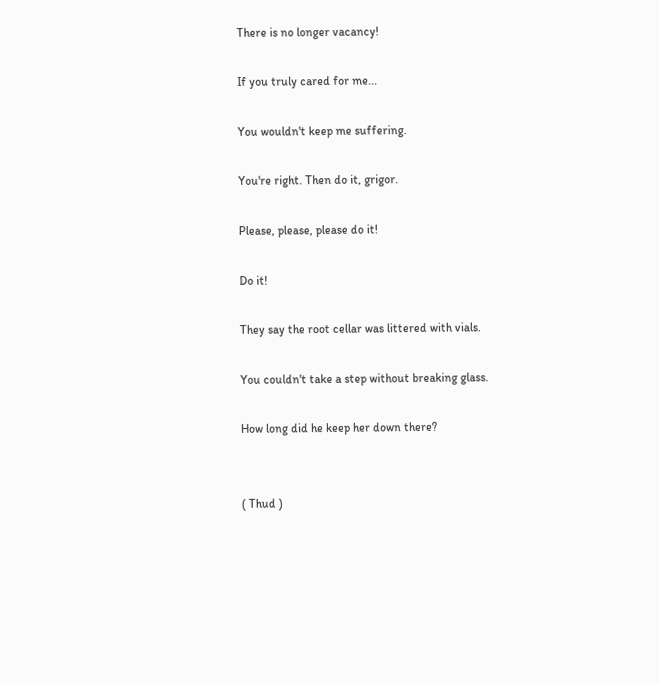There is no longer vacancy!

If you truly cared for me...

You wouldn't keep me suffering.

You're right. Then do it, grigor.

Please, please, please do it!

Do it!

They say the root cellar was littered with vials.

You couldn't take a step without breaking glass.

How long did he keep her down there?


( Thud )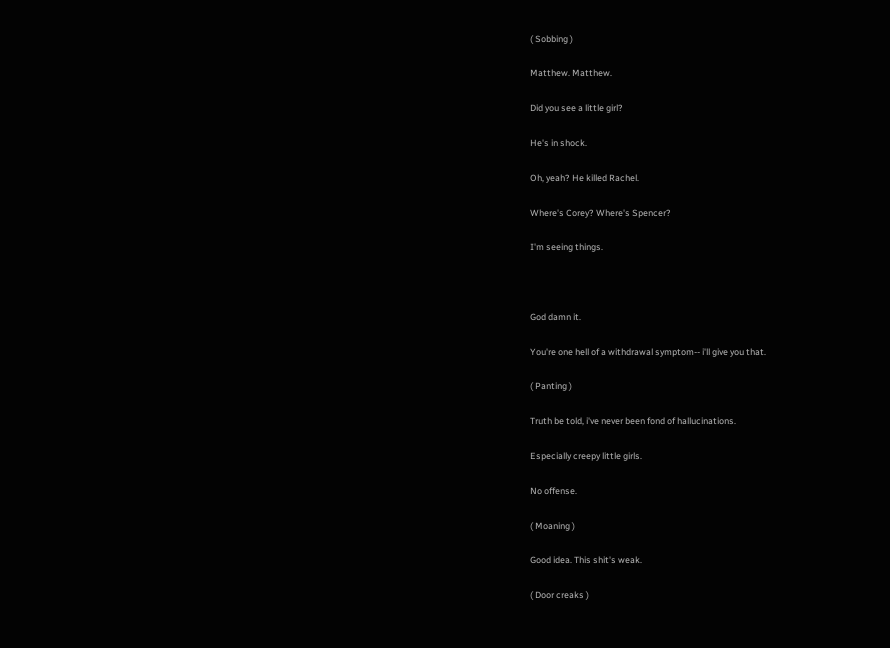( Sobbing )

Matthew. Matthew.

Did you see a little girl?

He's in shock.

Oh, yeah? He killed Rachel.

Where's Corey? Where's Spencer?

I'm seeing things.



God damn it.

You're one hell of a withdrawal symptom-- i'll give you that.

( Panting )

Truth be told, i've never been fond of hallucinations.

Especially creepy little girls.

No offense.

( Moaning )

Good idea. This shit's weak.

( Door creaks )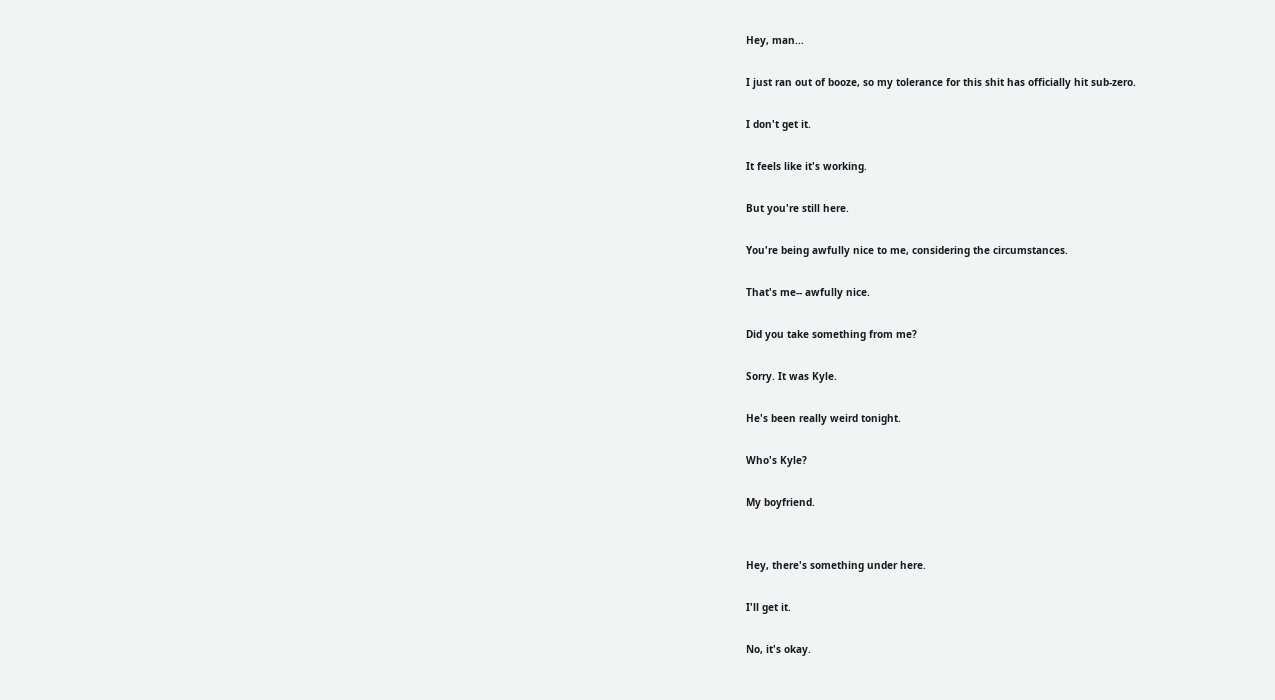Hey, man...

I just ran out of booze, so my tolerance for this shit has officially hit sub-zero.

I don't get it.

It feels like it's working.

But you're still here.

You're being awfully nice to me, considering the circumstances.

That's me-- awfully nice.

Did you take something from me?

Sorry. It was Kyle.

He's been really weird tonight.

Who's Kyle?

My boyfriend.


Hey, there's something under here.

I'll get it.

No, it's okay.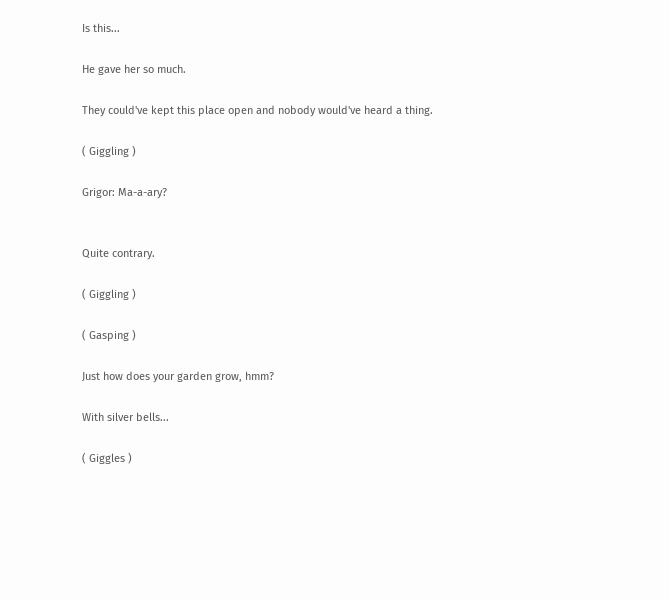Is this...

He gave her so much.

They could've kept this place open and nobody would've heard a thing.

( Giggling )

Grigor: Ma-a-ary?


Quite contrary.

( Giggling )

( Gasping )

Just how does your garden grow, hmm?

With silver bells...

( Giggles )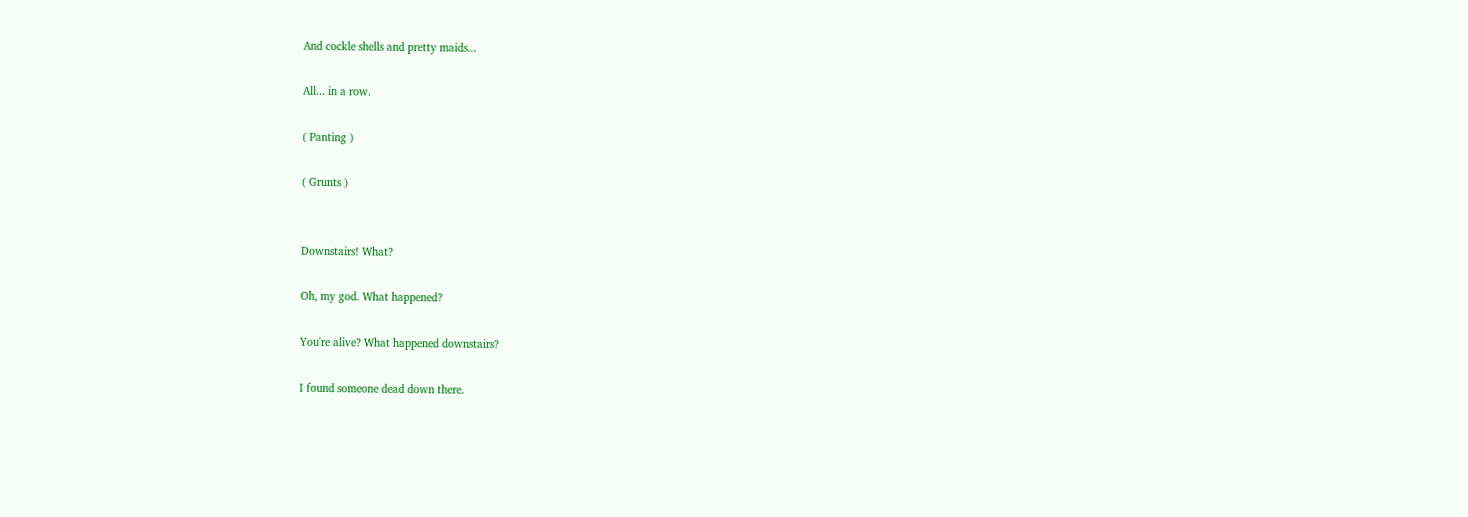And cockle shells and pretty maids...

All... in a row.

( Panting )

( Grunts )


Downstairs! What?

Oh, my god. What happened?

You're alive? What happened downstairs?

I found someone dead down there.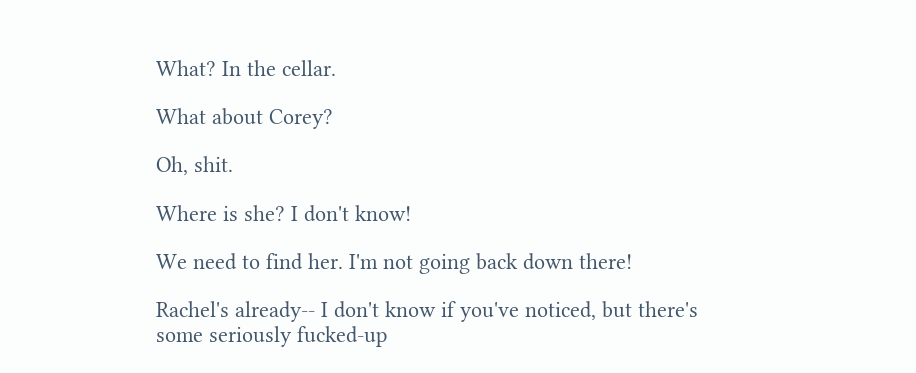What? In the cellar.

What about Corey?

Oh, shit.

Where is she? I don't know!

We need to find her. I'm not going back down there!

Rachel's already-- I don't know if you've noticed, but there's some seriously fucked-up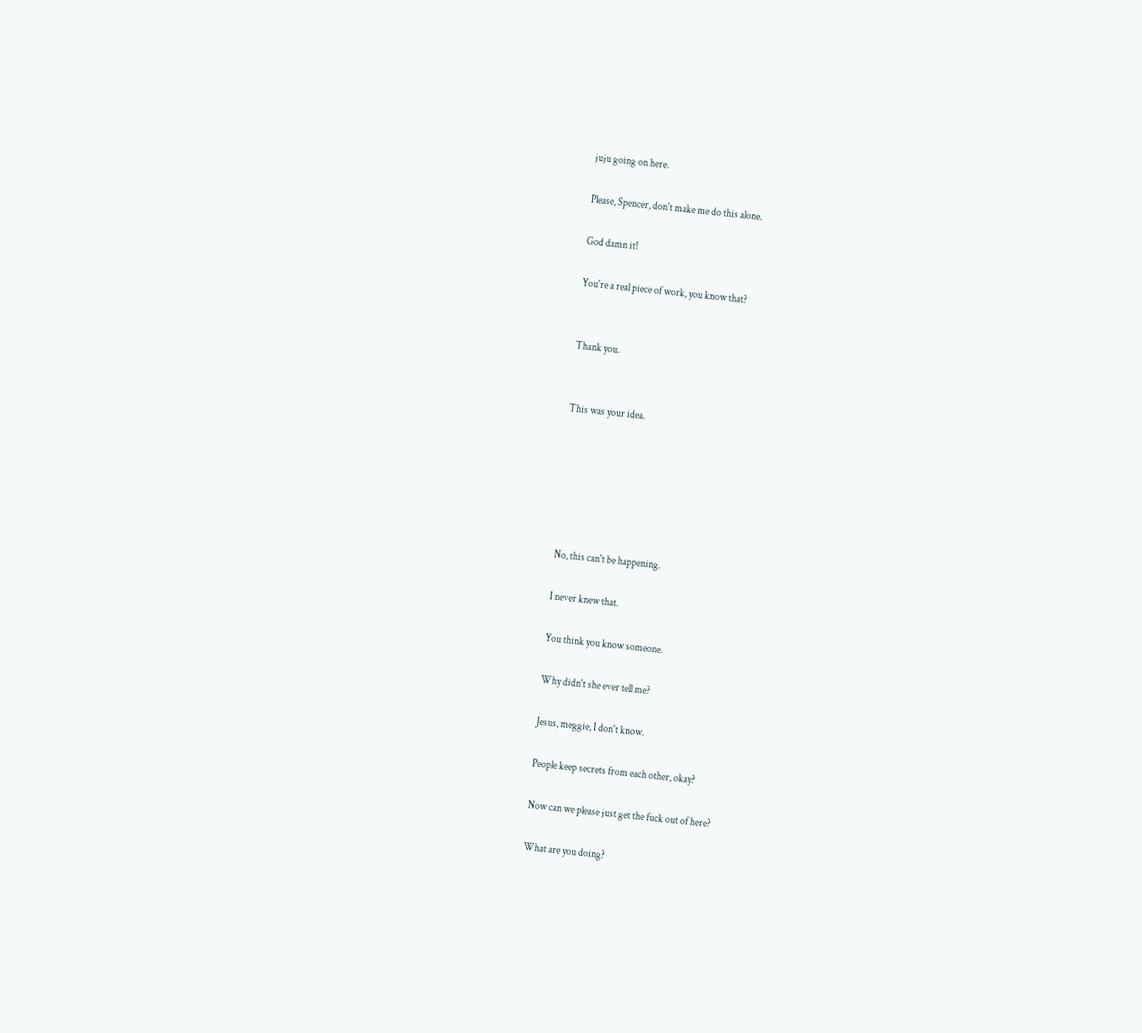juju going on here.

Please, Spencer, don't make me do this alone.

God damn it!

You're a real piece of work, you know that?


Thank you.


This was your idea.






No, this can't be happening.

I never knew that.

You think you know someone.

Why didn't she ever tell me?

Jesus, meggie, I don't know.

People keep secrets from each other, okay?

Now can we please just get the fuck out of here?

What are you doing?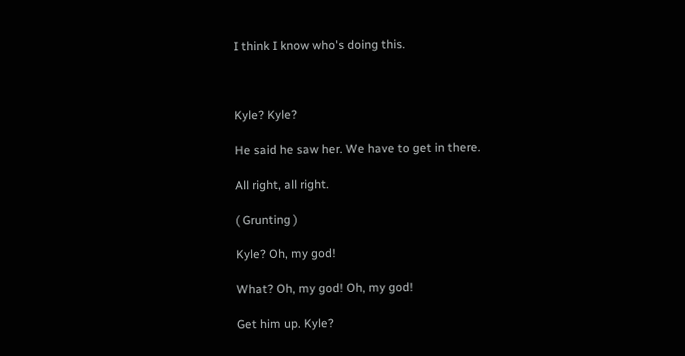I think I know who's doing this.



Kyle? Kyle?

He said he saw her. We have to get in there.

All right, all right.

( Grunting )

Kyle? Oh, my god!

What? Oh, my god! Oh, my god!

Get him up. Kyle?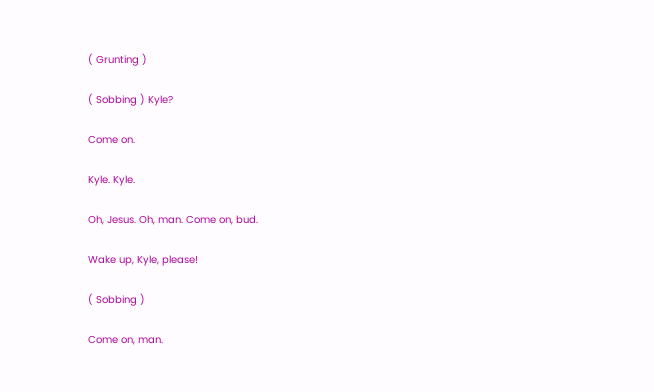( Grunting )

( Sobbing ) Kyle?

Come on.

Kyle. Kyle.

Oh, Jesus. Oh, man. Come on, bud.

Wake up, Kyle, please!

( Sobbing )

Come on, man.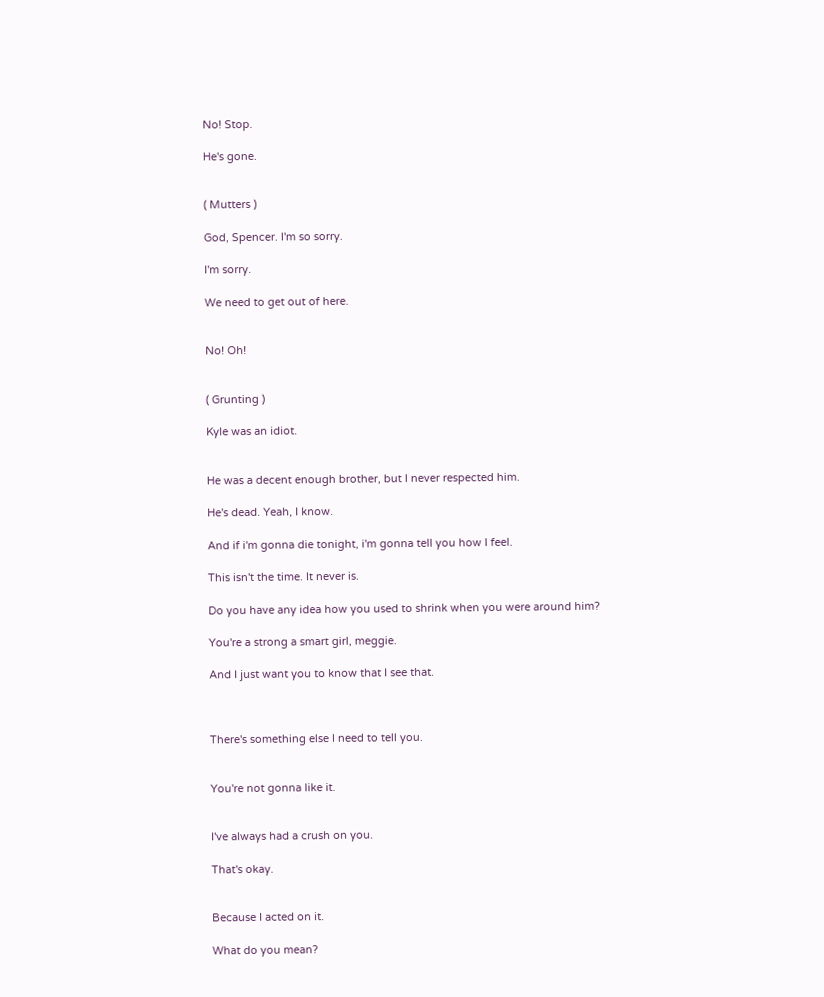No! Stop.

He's gone.


( Mutters )

God, Spencer. I'm so sorry.

I'm sorry.

We need to get out of here.


No! Oh!


( Grunting )

Kyle was an idiot.


He was a decent enough brother, but I never respected him.

He's dead. Yeah, I know.

And if i'm gonna die tonight, i'm gonna tell you how I feel.

This isn't the time. It never is.

Do you have any idea how you used to shrink when you were around him?

You're a strong a smart girl, meggie.

And I just want you to know that I see that.



There's something else I need to tell you.


You're not gonna like it.


I've always had a crush on you.

That's okay.


Because I acted on it.

What do you mean?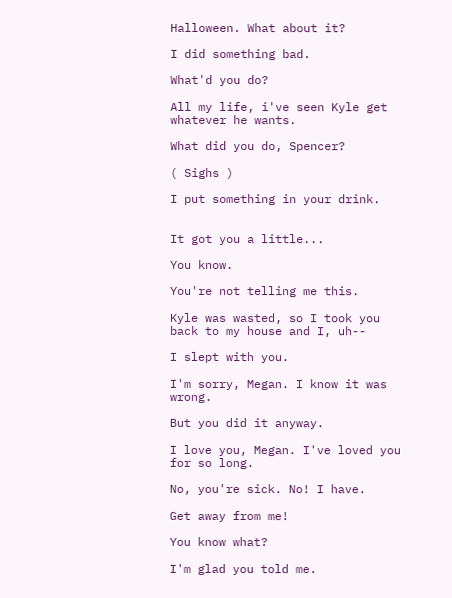Halloween. What about it?

I did something bad.

What'd you do?

All my life, i've seen Kyle get whatever he wants.

What did you do, Spencer?

( Sighs )

I put something in your drink.


It got you a little...

You know.

You're not telling me this.

Kyle was wasted, so I took you back to my house and I, uh--

I slept with you.

I'm sorry, Megan. I know it was wrong.

But you did it anyway.

I love you, Megan. I've loved you for so long.

No, you're sick. No! I have.

Get away from me!

You know what?

I'm glad you told me.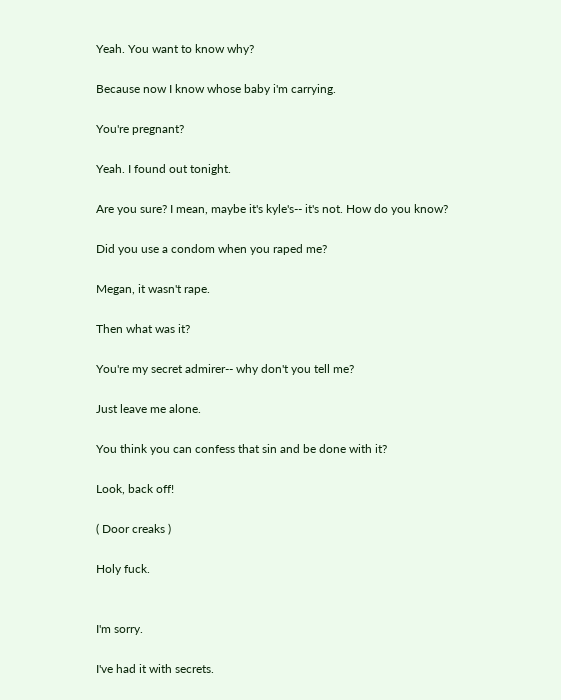Yeah. You want to know why?

Because now I know whose baby i'm carrying.

You're pregnant?

Yeah. I found out tonight.

Are you sure? I mean, maybe it's kyle's-- it's not. How do you know?

Did you use a condom when you raped me?

Megan, it wasn't rape.

Then what was it?

You're my secret admirer-- why don't you tell me?

Just leave me alone.

You think you can confess that sin and be done with it?

Look, back off!

( Door creaks )

Holy fuck.


I'm sorry.

I've had it with secrets.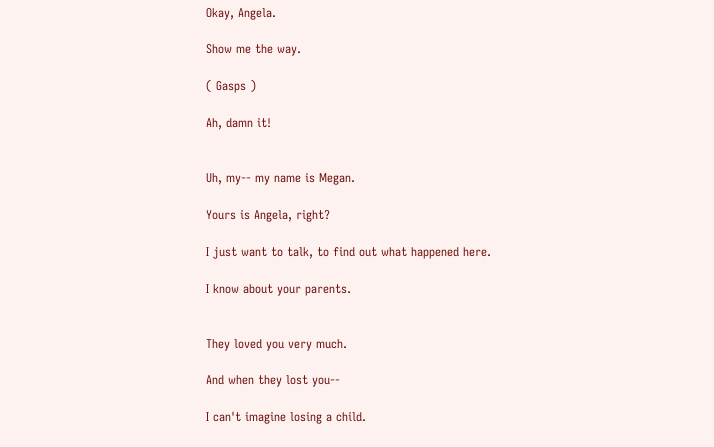Okay, Angela.

Show me the way.

( Gasps )

Ah, damn it!


Uh, my-- my name is Megan.

Yours is Angela, right?

I just want to talk, to find out what happened here.

I know about your parents.


They loved you very much.

And when they lost you--

I can't imagine losing a child.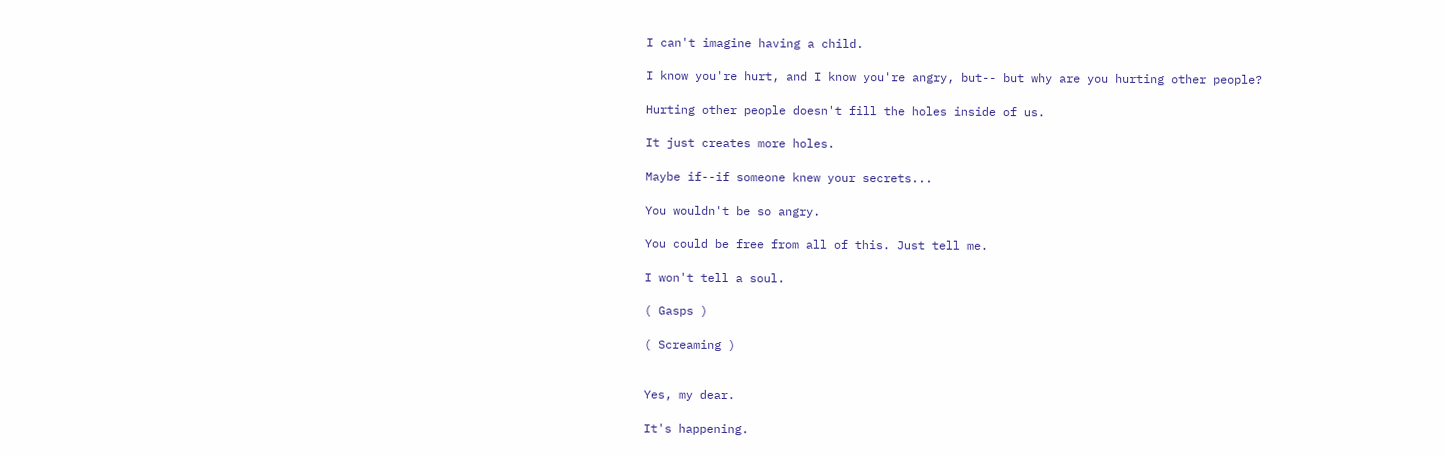I can't imagine having a child.

I know you're hurt, and I know you're angry, but-- but why are you hurting other people?

Hurting other people doesn't fill the holes inside of us.

It just creates more holes.

Maybe if--if someone knew your secrets...

You wouldn't be so angry.

You could be free from all of this. Just tell me.

I won't tell a soul.

( Gasps )

( Screaming )


Yes, my dear.

It's happening.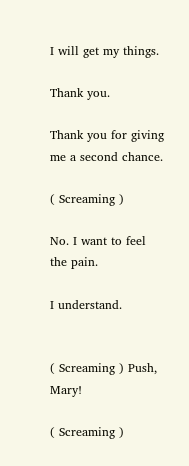I will get my things.

Thank you.

Thank you for giving me a second chance.

( Screaming )

No. I want to feel the pain.

I understand.


( Screaming ) Push, Mary!

( Screaming )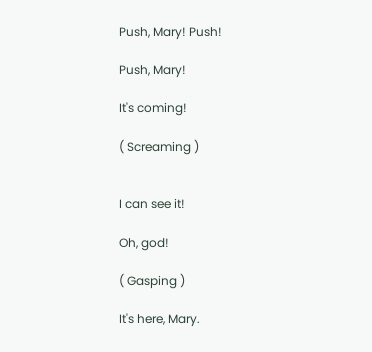Push, Mary! Push!

Push, Mary!

It's coming!

( Screaming )


I can see it!

Oh, god!

( Gasping )

It's here, Mary.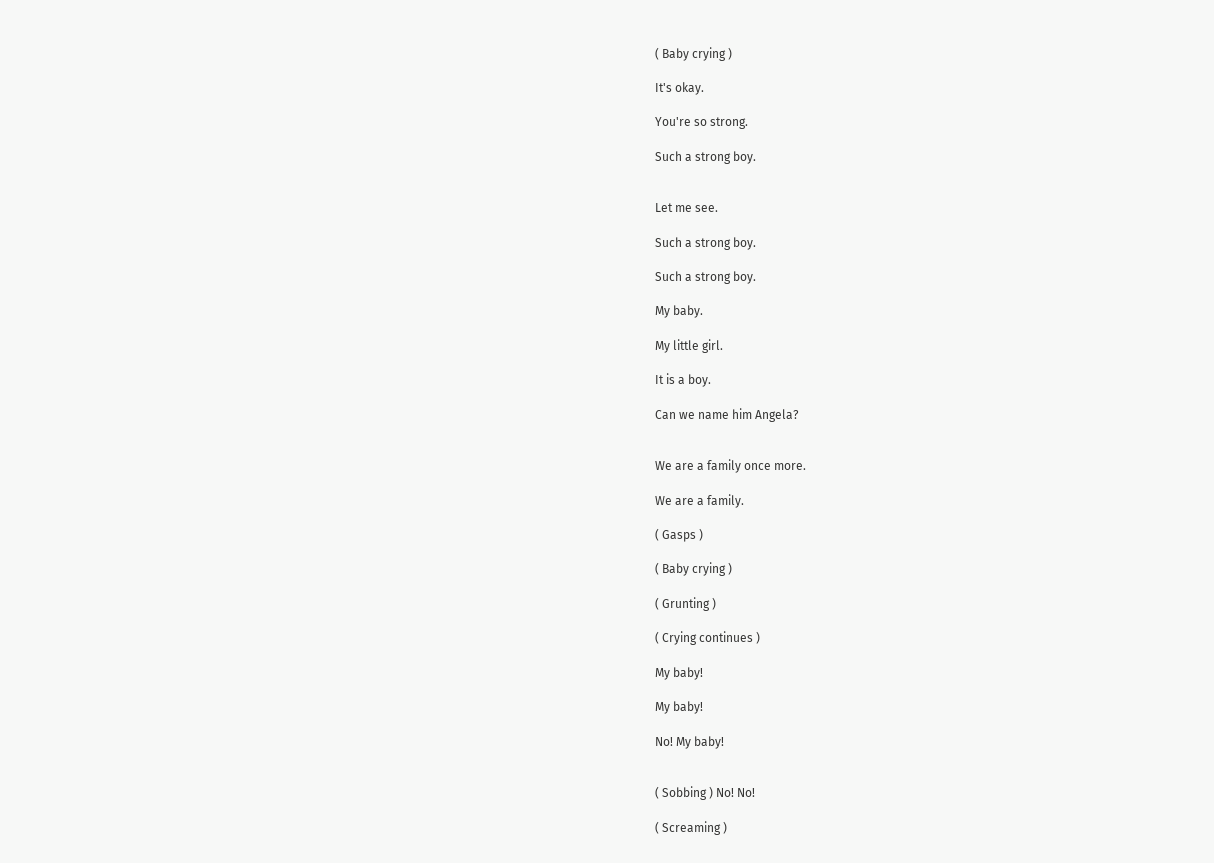( Baby crying )

It's okay.

You're so strong.

Such a strong boy.


Let me see.

Such a strong boy.

Such a strong boy.

My baby.

My little girl.

It is a boy.

Can we name him Angela?


We are a family once more.

We are a family.

( Gasps )

( Baby crying )

( Grunting )

( Crying continues )

My baby!

My baby!

No! My baby!


( Sobbing ) No! No!

( Screaming )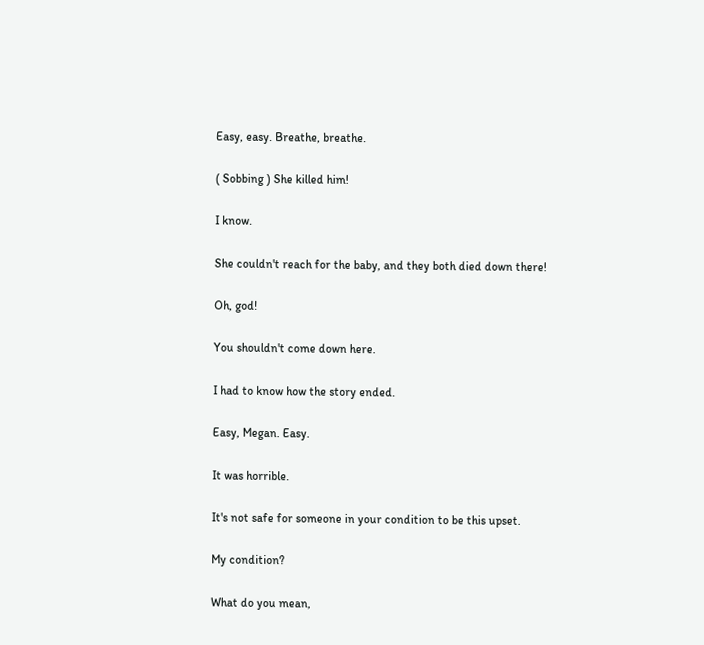Easy, easy. Breathe, breathe.

( Sobbing ) She killed him!

I know.

She couldn't reach for the baby, and they both died down there!

Oh, god!

You shouldn't come down here.

I had to know how the story ended.

Easy, Megan. Easy.

It was horrible.

It's not safe for someone in your condition to be this upset.

My condition?

What do you mean,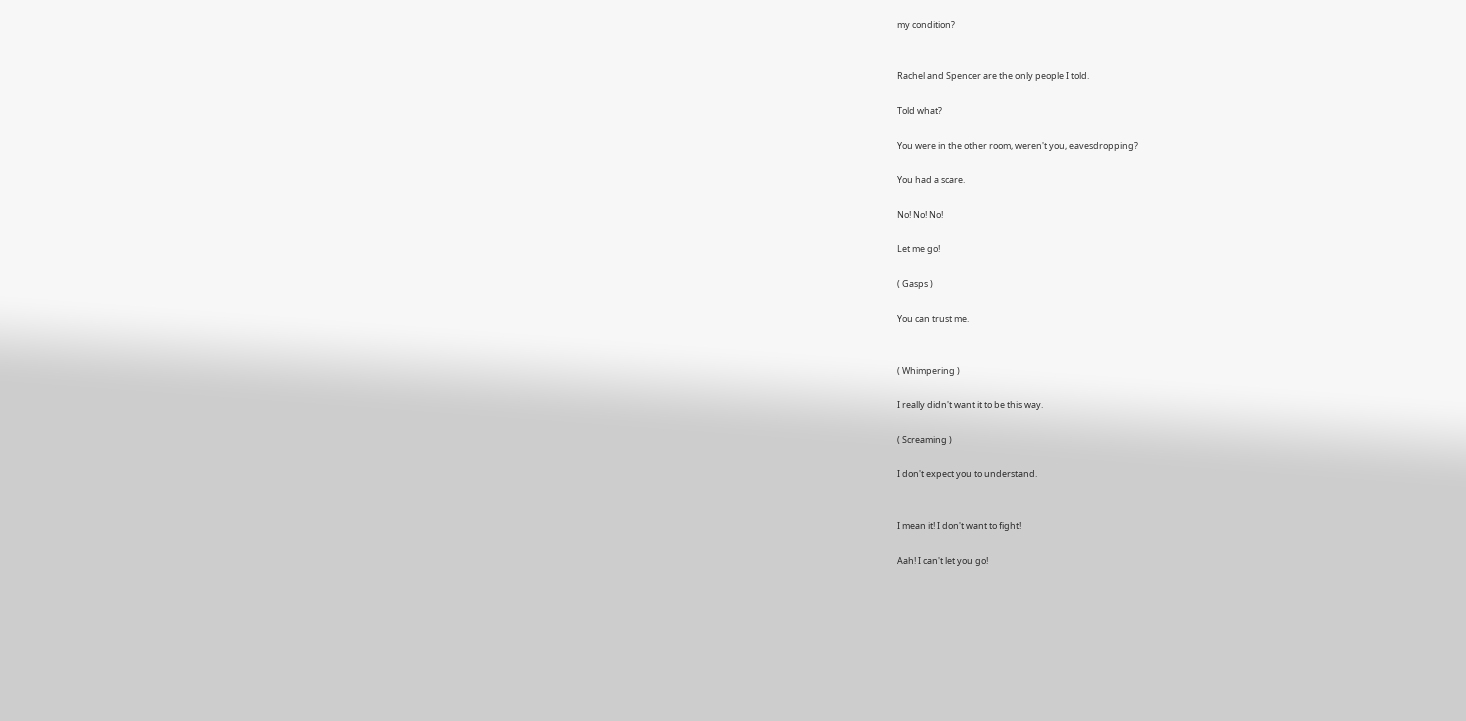my condition?


Rachel and Spencer are the only people I told.

Told what?

You were in the other room, weren't you, eavesdropping?

You had a scare.

No! No! No!

Let me go!

( Gasps )

You can trust me.


( Whimpering )

I really didn't want it to be this way.

( Screaming )

I don't expect you to understand.


I mean it! I don't want to fight!

Aah! I can't let you go!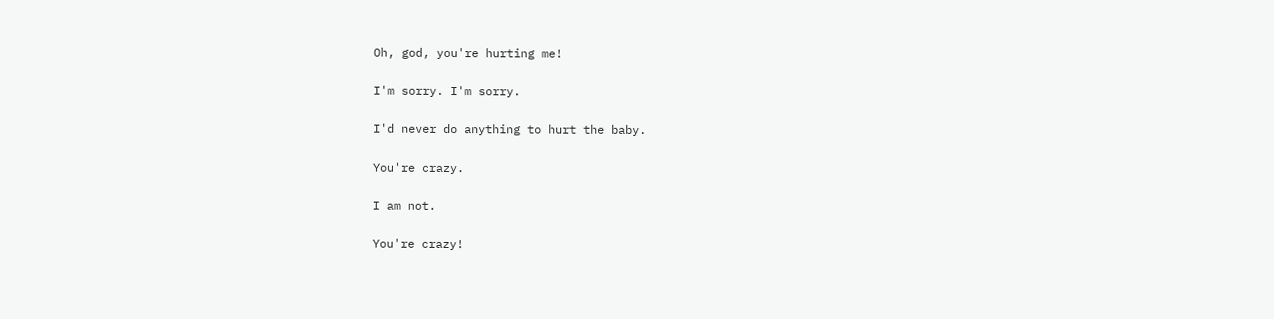Oh, god, you're hurting me!

I'm sorry. I'm sorry.

I'd never do anything to hurt the baby.

You're crazy.

I am not.

You're crazy!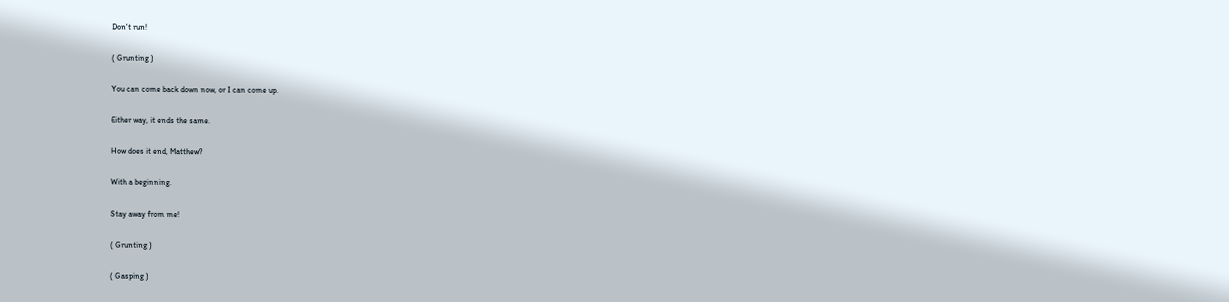Don't run!

( Grunting )

You can come back down now, or I can come up.

Either way, it ends the same.

How does it end, Matthew?

With a beginning.

Stay away from me!

( Grunting )

( Gasping )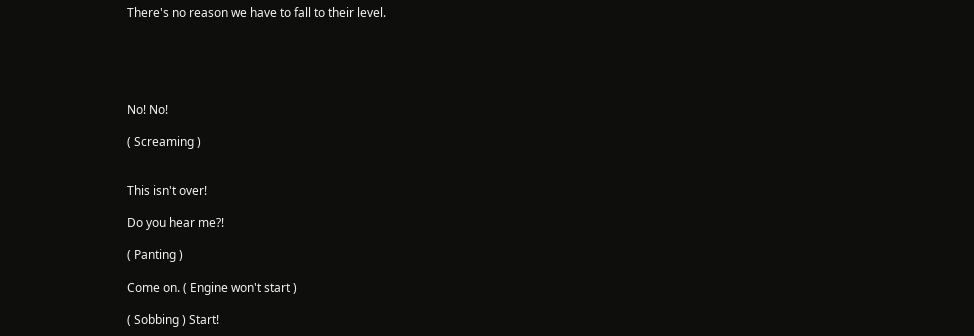There's no reason we have to fall to their level.





No! No!

( Screaming )


This isn't over!

Do you hear me?!

( Panting )

Come on. ( Engine won't start )

( Sobbing ) Start!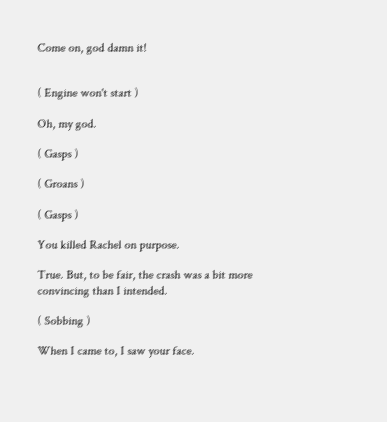Come on, god damn it!


( Engine won't start )

Oh, my god.

( Gasps )

( Groans )

( Gasps )

You killed Rachel on purpose.

True. But, to be fair, the crash was a bit more convincing than I intended.

( Sobbing )

When I came to, I saw your face.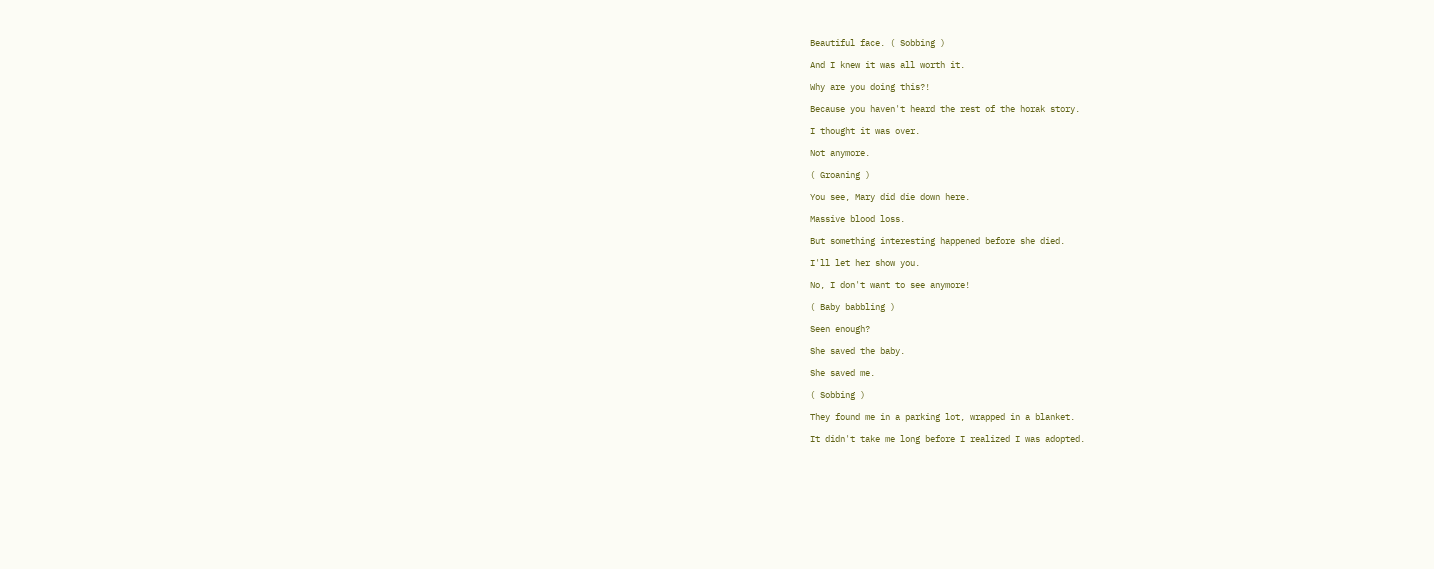Beautiful face. ( Sobbing )

And I knew it was all worth it.

Why are you doing this?!

Because you haven't heard the rest of the horak story.

I thought it was over.

Not anymore.

( Groaning )

You see, Mary did die down here.

Massive blood loss.

But something interesting happened before she died.

I'll let her show you.

No, I don't want to see anymore!

( Baby babbling )

Seen enough?

She saved the baby.

She saved me.

( Sobbing )

They found me in a parking lot, wrapped in a blanket.

It didn't take me long before I realized I was adopted.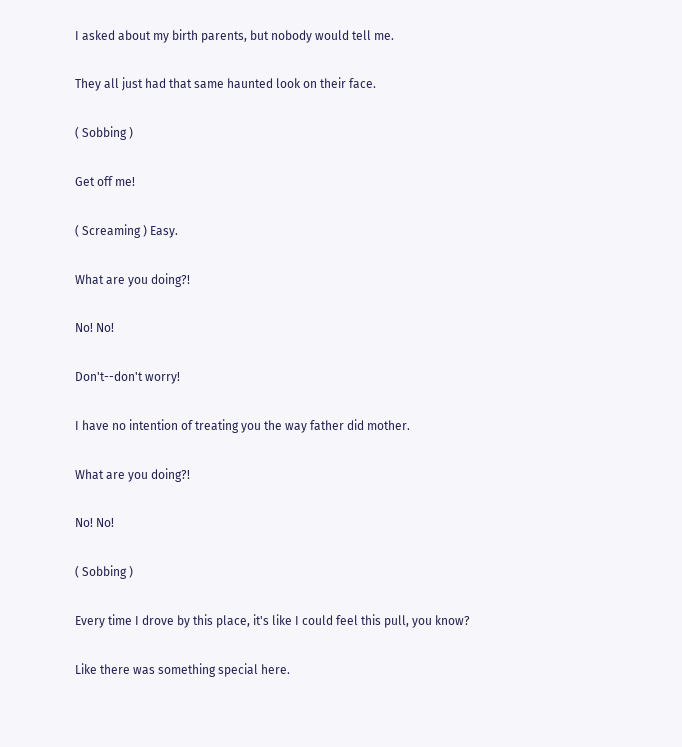I asked about my birth parents, but nobody would tell me.

They all just had that same haunted look on their face.

( Sobbing )

Get off me!

( Screaming ) Easy.

What are you doing?!

No! No!

Don't--don't worry!

I have no intention of treating you the way father did mother.

What are you doing?!

No! No!

( Sobbing )

Every time I drove by this place, it's like I could feel this pull, you know?

Like there was something special here.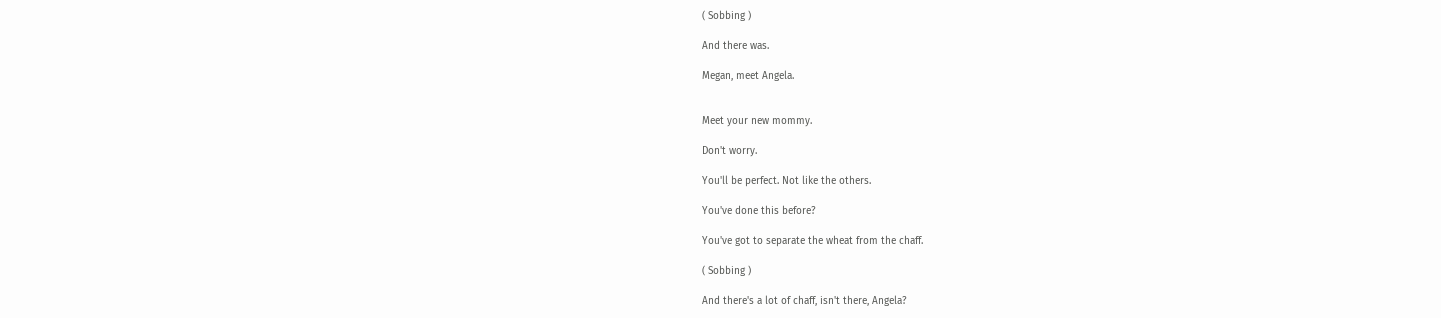( Sobbing )

And there was.

Megan, meet Angela.


Meet your new mommy.

Don't worry.

You'll be perfect. Not like the others.

You've done this before?

You've got to separate the wheat from the chaff.

( Sobbing )

And there's a lot of chaff, isn't there, Angela?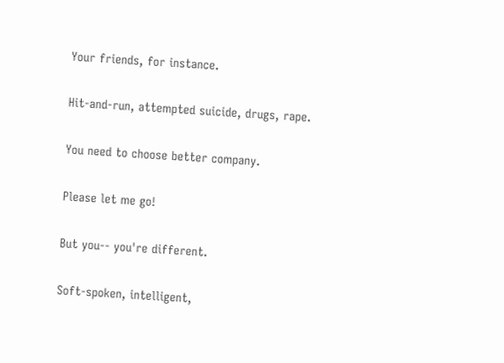Your friends, for instance.

Hit-and-run, attempted suicide, drugs, rape.

You need to choose better company.

Please let me go!

But you-- you're different.

Soft-spoken, intelligent,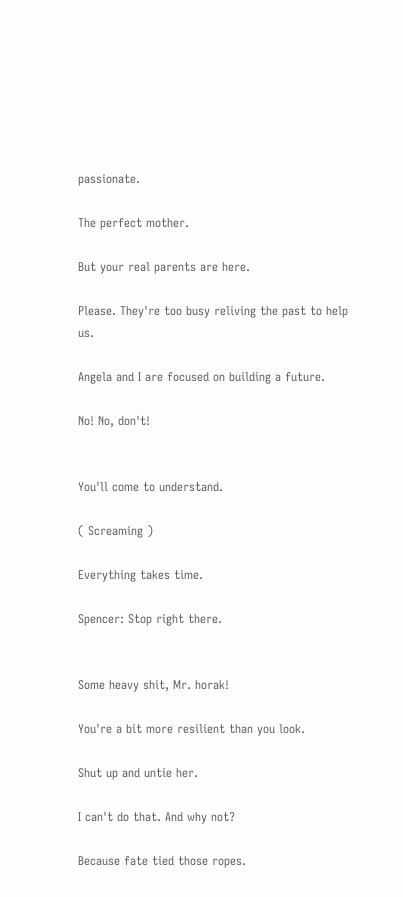passionate.

The perfect mother.

But your real parents are here.

Please. They're too busy reliving the past to help us.

Angela and I are focused on building a future.

No! No, don't!


You'll come to understand.

( Screaming )

Everything takes time.

Spencer: Stop right there.


Some heavy shit, Mr. horak!

You're a bit more resilient than you look.

Shut up and untie her.

I can't do that. And why not?

Because fate tied those ropes.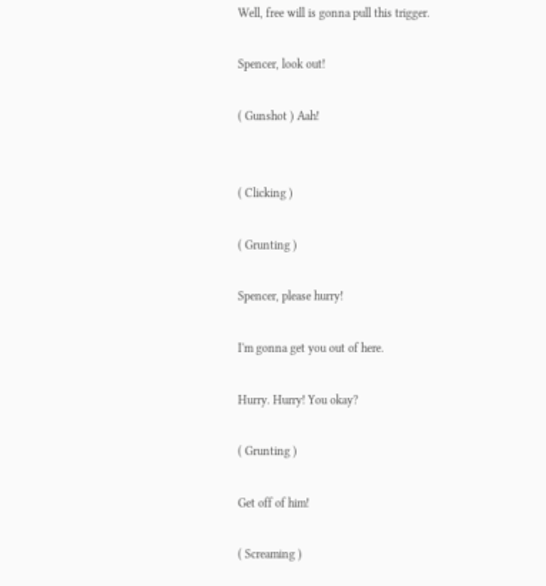Well, free will is gonna pull this trigger.

Spencer, look out!

( Gunshot ) Aah!


( Clicking )

( Grunting )

Spencer, please hurry!

I'm gonna get you out of here.

Hurry. Hurry! You okay?

( Grunting )

Get off of him!

( Screaming )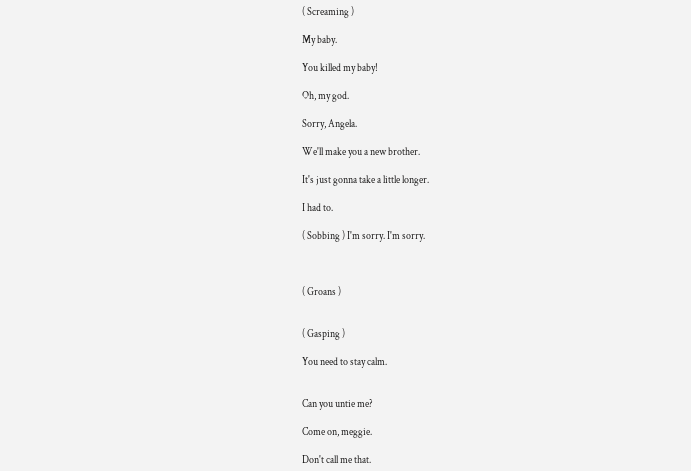( Screaming )

My baby.

You killed my baby!

Oh, my god.

Sorry, Angela.

We'll make you a new brother.

It's just gonna take a little longer.

I had to.

( Sobbing ) I'm sorry. I'm sorry.



( Groans )


( Gasping )

You need to stay calm.


Can you untie me?

Come on, meggie.

Don't call me that.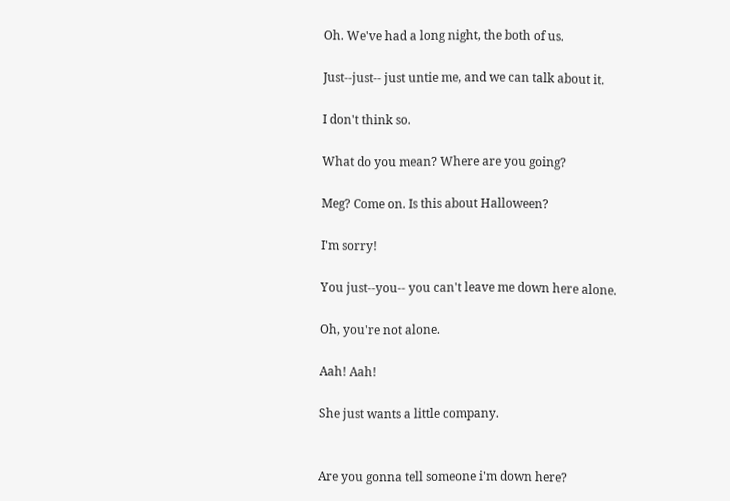Oh. We've had a long night, the both of us.

Just--just-- just untie me, and we can talk about it.

I don't think so.

What do you mean? Where are you going?

Meg? Come on. Is this about Halloween?

I'm sorry!

You just--you-- you can't leave me down here alone.

Oh, you're not alone.

Aah! Aah!

She just wants a little company.


Are you gonna tell someone i'm down here?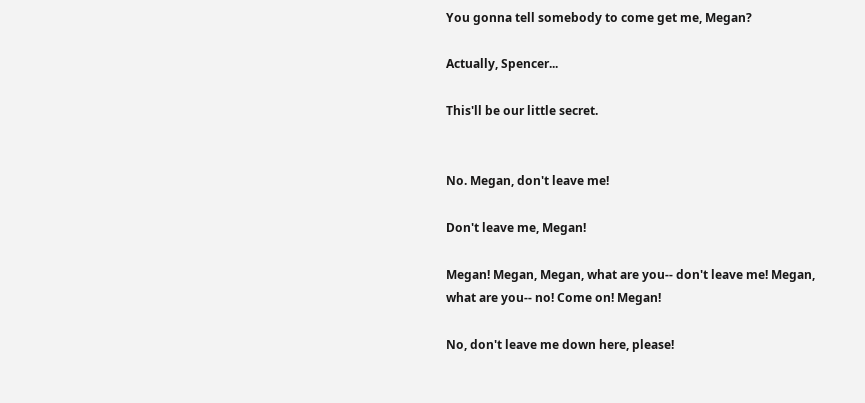You gonna tell somebody to come get me, Megan?

Actually, Spencer...

This'll be our little secret.


No. Megan, don't leave me!

Don't leave me, Megan!

Megan! Megan, Megan, what are you-- don't leave me! Megan, what are you-- no! Come on! Megan!

No, don't leave me down here, please!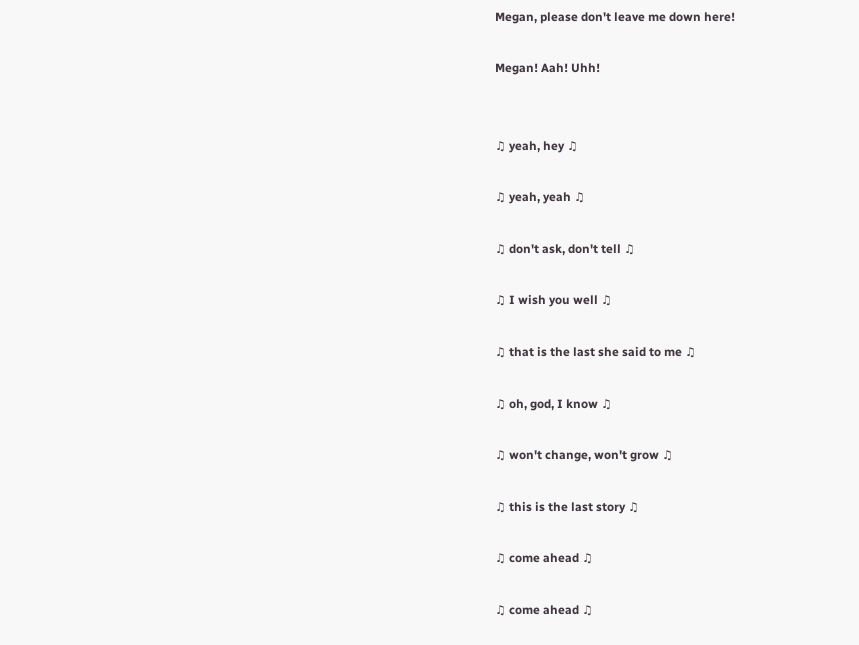Megan, please don't leave me down here!

Megan! Aah! Uhh!


♫ yeah, hey ♫

♫ yeah, yeah ♫

♫ don't ask, don't tell ♫

♫ I wish you well ♫

♫ that is the last she said to me ♫

♫ oh, god, I know ♫

♫ won't change, won't grow ♫

♫ this is the last story ♫

♫ come ahead ♫

♫ come ahead ♫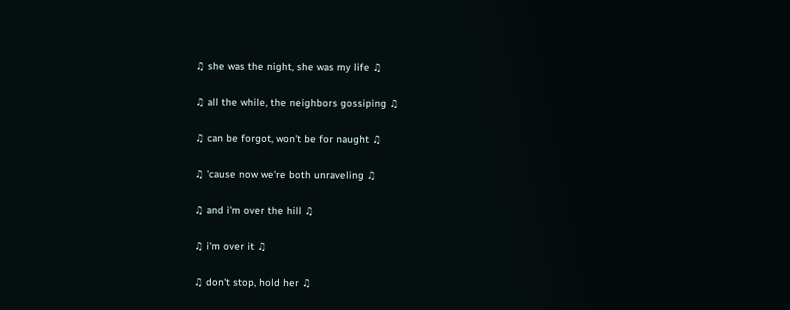♫ she was the night, she was my life ♫

♫ all the while, the neighbors gossiping ♫

♫ can be forgot, won't be for naught ♫

♫ 'cause now we're both unraveling ♫

♫ and i'm over the hill ♫

♫ i'm over it ♫

♫ don't stop, hold her ♫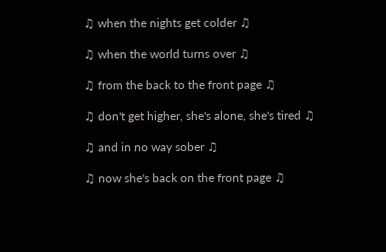♫ when the nights get colder ♫

♫ when the world turns over ♫

♫ from the back to the front page ♫

♫ don't get higher, she's alone, she's tired ♫

♫ and in no way sober ♫

♫ now she's back on the front page ♫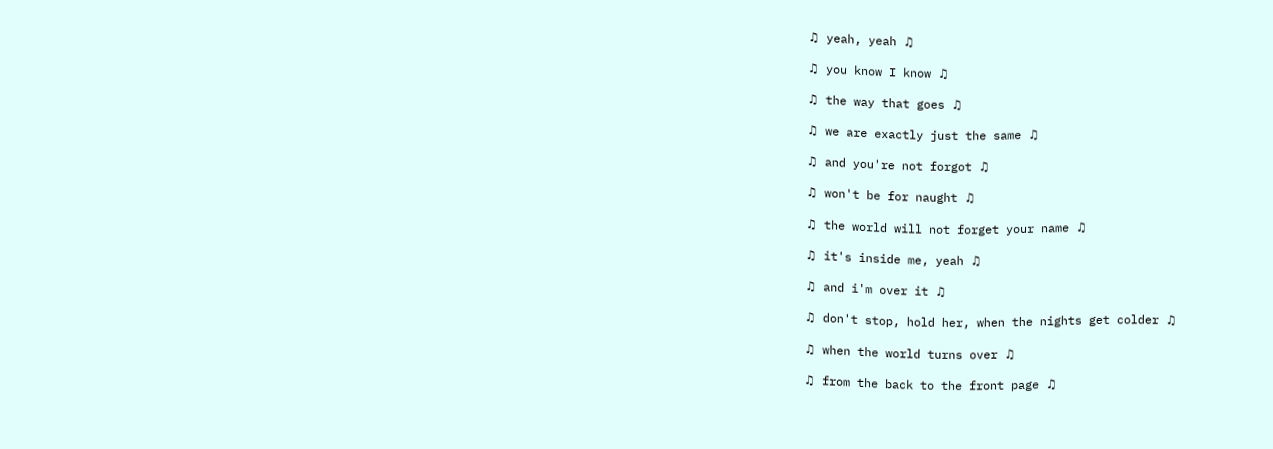♫ yeah, yeah ♫

♫ you know I know ♫

♫ the way that goes ♫

♫ we are exactly just the same ♫

♫ and you're not forgot ♫

♫ won't be for naught ♫

♫ the world will not forget your name ♫

♫ it's inside me, yeah ♫

♫ and i'm over it ♫

♫ don't stop, hold her, when the nights get colder ♫

♫ when the world turns over ♫

♫ from the back to the front page ♫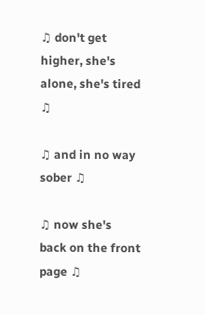♫ don't get higher, she's alone, she's tired ♫

♫ and in no way sober ♫

♫ now she's back on the front page ♫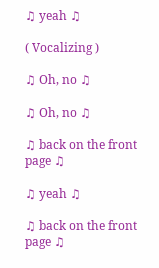♫ yeah ♫

( Vocalizing )

♫ Oh, no ♫

♫ Oh, no ♫

♫ back on the front page ♫

♫ yeah ♫

♫ back on the front page ♫